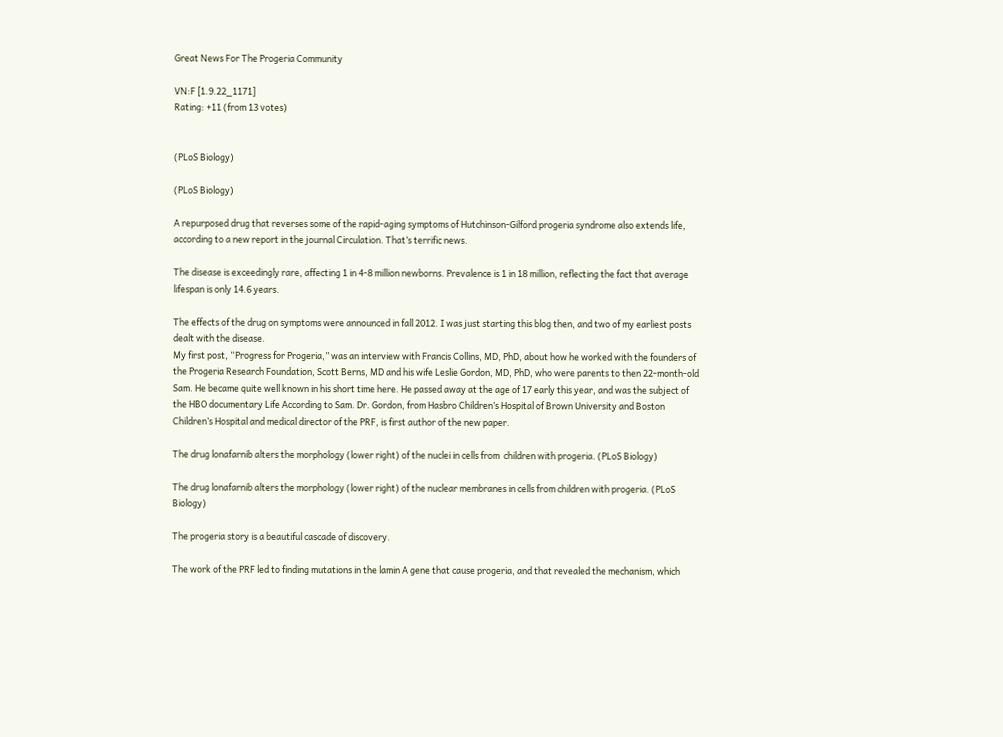Great News For The Progeria Community

VN:F [1.9.22_1171]
Rating: +11 (from 13 votes)


(PLoS Biology)

(PLoS Biology)

A repurposed drug that reverses some of the rapid-aging symptoms of Hutchinson-Gilford progeria syndrome also extends life, according to a new report in the journal Circulation. That’s terrific news.

The disease is exceedingly rare, affecting 1 in 4-8 million newborns. Prevalence is 1 in 18 million, reflecting the fact that average lifespan is only 14.6 years.

The effects of the drug on symptoms were announced in fall 2012. I was just starting this blog then, and two of my earliest posts dealt with the disease.
My first post, “Progress for Progeria,” was an interview with Francis Collins, MD, PhD, about how he worked with the founders of the Progeria Research Foundation, Scott Berns, MD and his wife Leslie Gordon, MD, PhD, who were parents to then 22-month-old Sam. He became quite well known in his short time here. He passed away at the age of 17 early this year, and was the subject of the HBO documentary Life According to Sam. Dr. Gordon, from Hasbro Children’s Hospital of Brown University and Boston Children’s Hospital and medical director of the PRF, is first author of the new paper.

The drug lonafarnib alters the morphology (lower right) of the nuclei in cells from  children with progeria. (PLoS Biology)

The drug lonafarnib alters the morphology (lower right) of the nuclear membranes in cells from children with progeria. (PLoS Biology)

The progeria story is a beautiful cascade of discovery.

The work of the PRF led to finding mutations in the lamin A gene that cause progeria, and that revealed the mechanism, which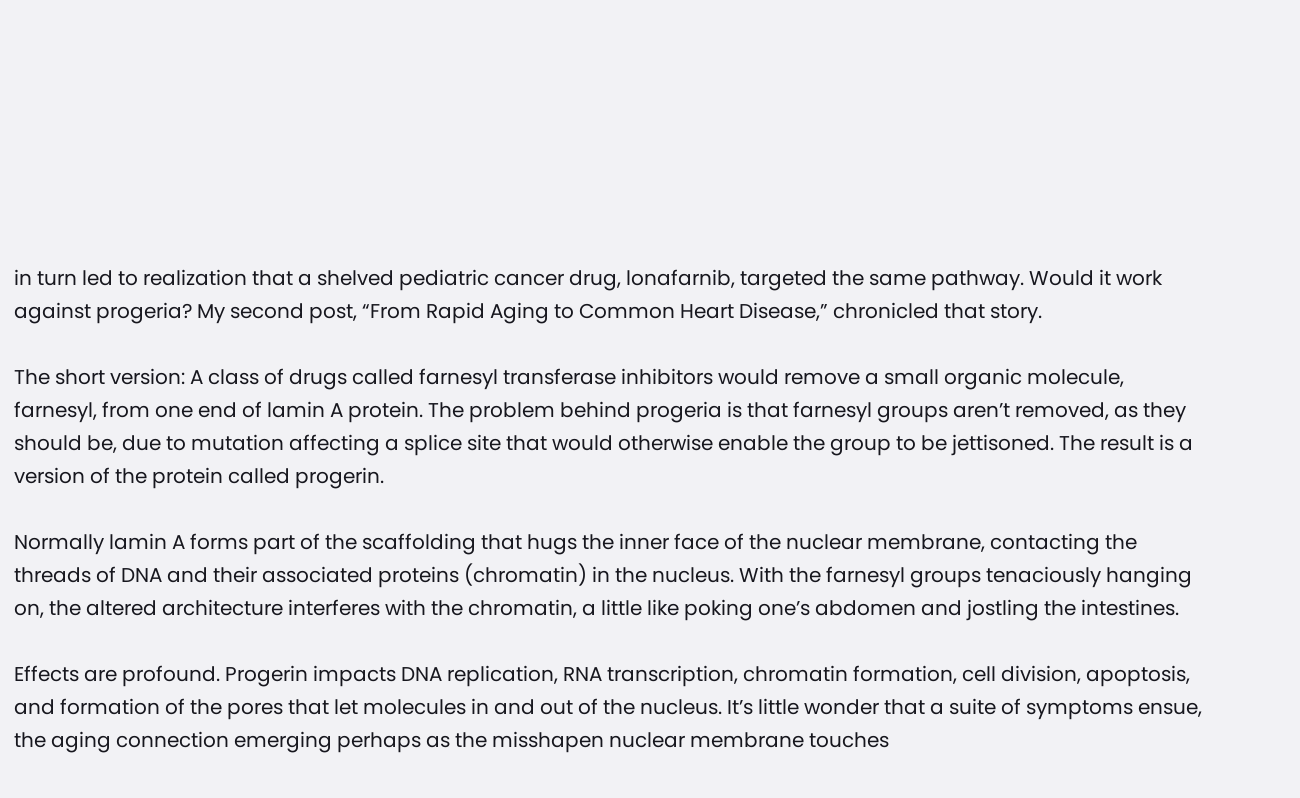in turn led to realization that a shelved pediatric cancer drug, lonafarnib, targeted the same pathway. Would it work against progeria? My second post, “From Rapid Aging to Common Heart Disease,” chronicled that story.

The short version: A class of drugs called farnesyl transferase inhibitors would remove a small organic molecule, farnesyl, from one end of lamin A protein. The problem behind progeria is that farnesyl groups aren’t removed, as they should be, due to mutation affecting a splice site that would otherwise enable the group to be jettisoned. The result is a version of the protein called progerin.

Normally lamin A forms part of the scaffolding that hugs the inner face of the nuclear membrane, contacting the threads of DNA and their associated proteins (chromatin) in the nucleus. With the farnesyl groups tenaciously hanging on, the altered architecture interferes with the chromatin, a little like poking one’s abdomen and jostling the intestines.

Effects are profound. Progerin impacts DNA replication, RNA transcription, chromatin formation, cell division, apoptosis, and formation of the pores that let molecules in and out of the nucleus. It’s little wonder that a suite of symptoms ensue, the aging connection emerging perhaps as the misshapen nuclear membrane touches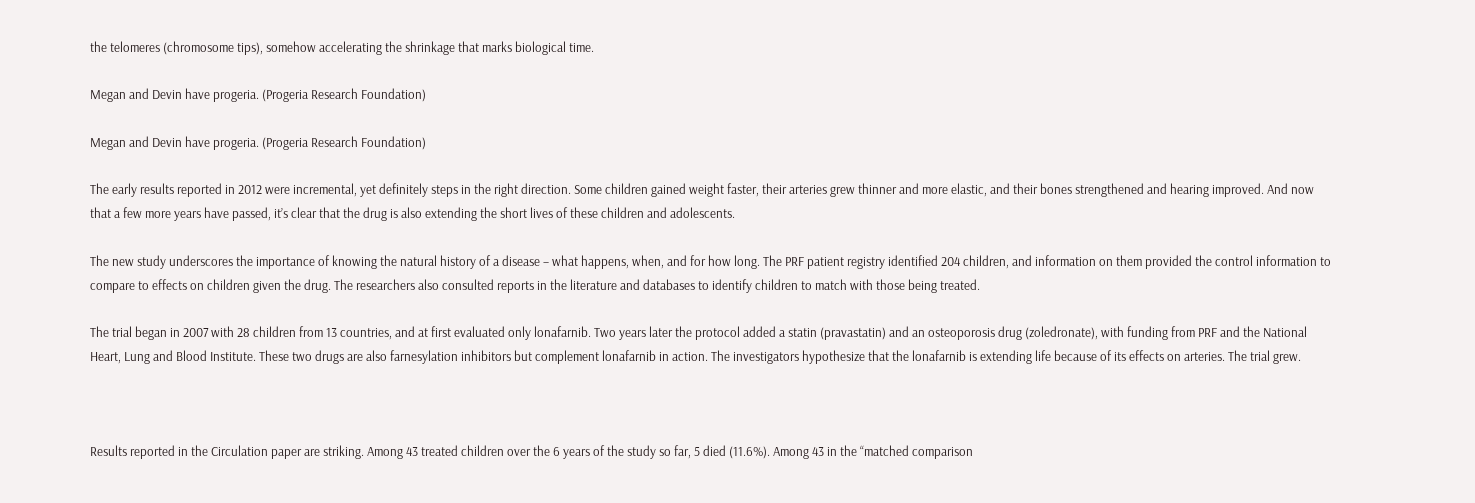the telomeres (chromosome tips), somehow accelerating the shrinkage that marks biological time.

Megan and Devin have progeria. (Progeria Research Foundation)

Megan and Devin have progeria. (Progeria Research Foundation)

The early results reported in 2012 were incremental, yet definitely steps in the right direction. Some children gained weight faster, their arteries grew thinner and more elastic, and their bones strengthened and hearing improved. And now that a few more years have passed, it’s clear that the drug is also extending the short lives of these children and adolescents.

The new study underscores the importance of knowing the natural history of a disease – what happens, when, and for how long. The PRF patient registry identified 204 children, and information on them provided the control information to compare to effects on children given the drug. The researchers also consulted reports in the literature and databases to identify children to match with those being treated.

The trial began in 2007 with 28 children from 13 countries, and at first evaluated only lonafarnib. Two years later the protocol added a statin (pravastatin) and an osteoporosis drug (zoledronate), with funding from PRF and the National Heart, Lung and Blood Institute. These two drugs are also farnesylation inhibitors but complement lonafarnib in action. The investigators hypothesize that the lonafarnib is extending life because of its effects on arteries. The trial grew.



Results reported in the Circulation paper are striking. Among 43 treated children over the 6 years of the study so far, 5 died (11.6%). Among 43 in the “matched comparison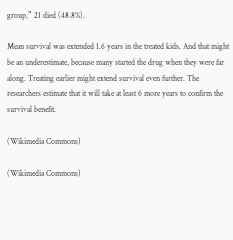group,” 21 died (48.8%).

Mean survival was extended 1.6 years in the treated kids. And that might be an underestimate, because many started the drug when they were far along. Treating earlier might extend survival even further. The researchers estimate that it will take at least 6 more years to confirm the survival benefit.

(Wikimedia Commons)

(Wikimedia Commons)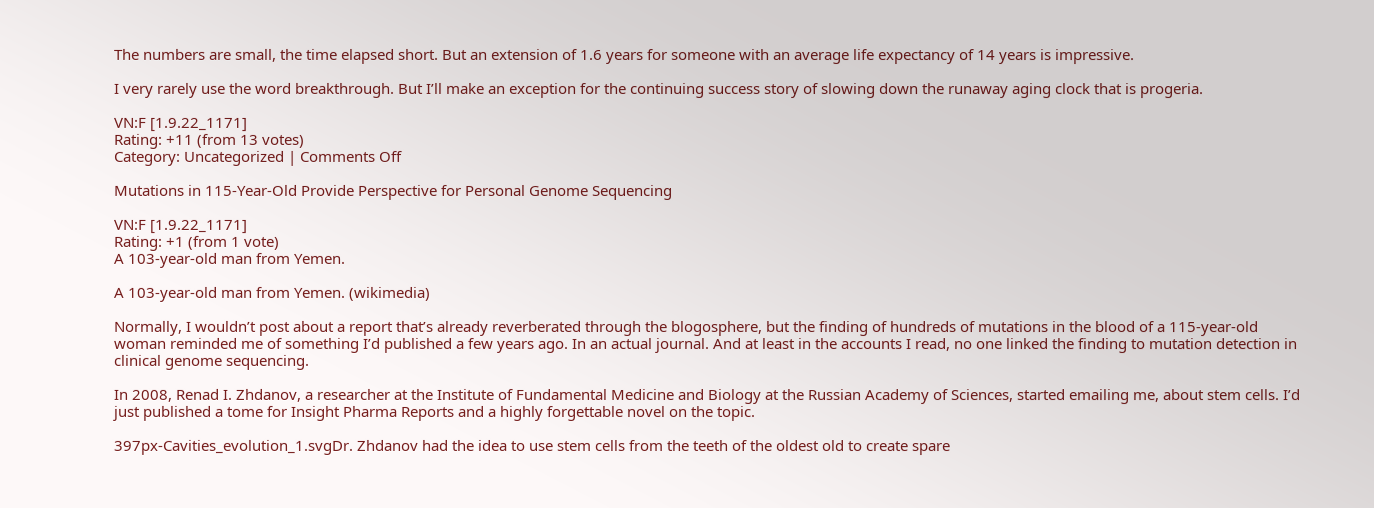The numbers are small, the time elapsed short. But an extension of 1.6 years for someone with an average life expectancy of 14 years is impressive.

I very rarely use the word breakthrough. But I’ll make an exception for the continuing success story of slowing down the runaway aging clock that is progeria.

VN:F [1.9.22_1171]
Rating: +11 (from 13 votes)
Category: Uncategorized | Comments Off

Mutations in 115-Year-Old Provide Perspective for Personal Genome Sequencing

VN:F [1.9.22_1171]
Rating: +1 (from 1 vote)
A 103-year-old man from Yemen.

A 103-year-old man from Yemen. (wikimedia)

Normally, I wouldn’t post about a report that’s already reverberated through the blogosphere, but the finding of hundreds of mutations in the blood of a 115-year-old woman reminded me of something I’d published a few years ago. In an actual journal. And at least in the accounts I read, no one linked the finding to mutation detection in clinical genome sequencing.

In 2008, Renad I. Zhdanov, a researcher at the Institute of Fundamental Medicine and Biology at the Russian Academy of Sciences, started emailing me, about stem cells. I’d just published a tome for Insight Pharma Reports and a highly forgettable novel on the topic.

397px-Cavities_evolution_1.svgDr. Zhdanov had the idea to use stem cells from the teeth of the oldest old to create spare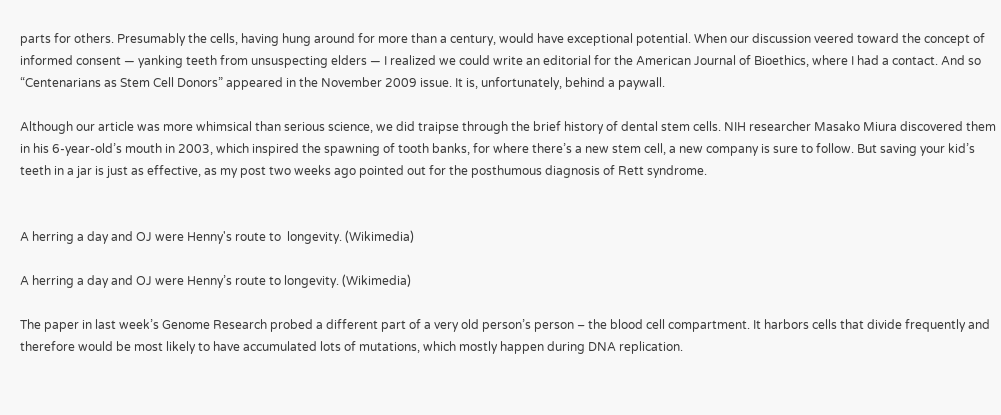parts for others. Presumably the cells, having hung around for more than a century, would have exceptional potential. When our discussion veered toward the concept of informed consent — yanking teeth from unsuspecting elders — I realized we could write an editorial for the American Journal of Bioethics, where I had a contact. And so “Centenarians as Stem Cell Donors” appeared in the November 2009 issue. It is, unfortunately, behind a paywall.

Although our article was more whimsical than serious science, we did traipse through the brief history of dental stem cells. NIH researcher Masako Miura discovered them in his 6-year-old’s mouth in 2003, which inspired the spawning of tooth banks, for where there’s a new stem cell, a new company is sure to follow. But saving your kid’s teeth in a jar is just as effective, as my post two weeks ago pointed out for the posthumous diagnosis of Rett syndrome.


A herring a day and OJ were Henny's route to  longevity. (Wikimedia)

A herring a day and OJ were Henny’s route to longevity. (Wikimedia)

The paper in last week’s Genome Research probed a different part of a very old person’s person – the blood cell compartment. It harbors cells that divide frequently and therefore would be most likely to have accumulated lots of mutations, which mostly happen during DNA replication.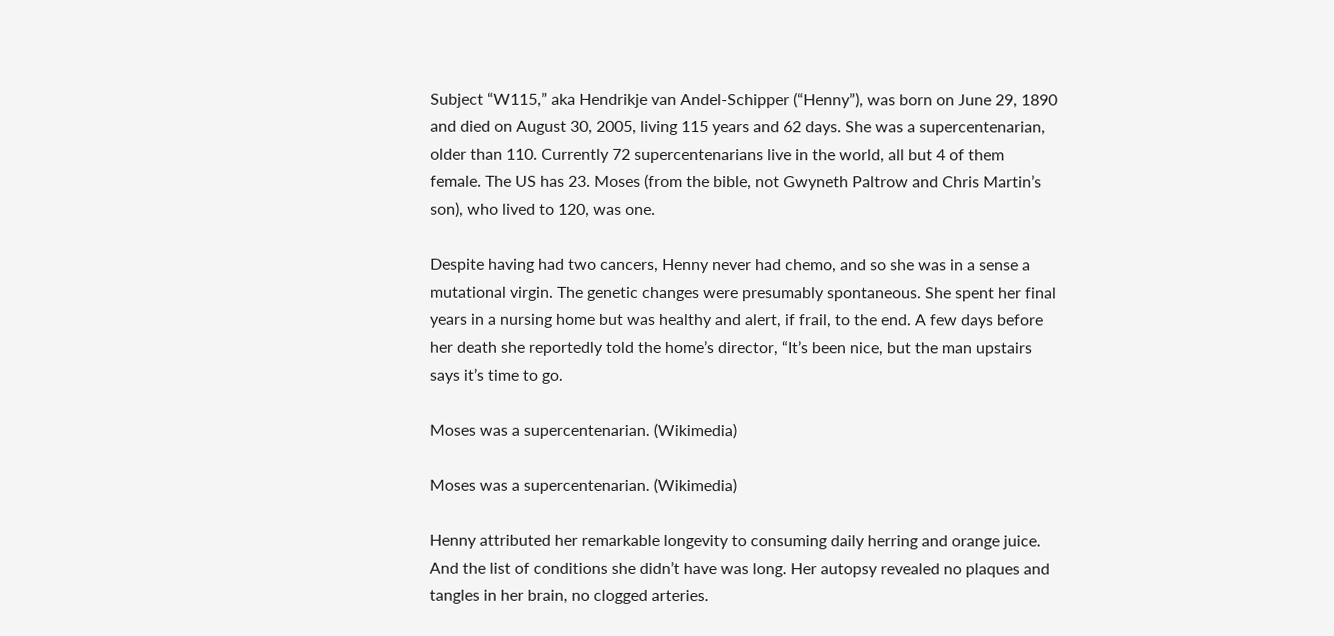Subject “W115,” aka Hendrikje van Andel-Schipper (“Henny”), was born on June 29, 1890 and died on August 30, 2005, living 115 years and 62 days. She was a supercentenarian, older than 110. Currently 72 supercentenarians live in the world, all but 4 of them female. The US has 23. Moses (from the bible, not Gwyneth Paltrow and Chris Martin’s son), who lived to 120, was one.

Despite having had two cancers, Henny never had chemo, and so she was in a sense a mutational virgin. The genetic changes were presumably spontaneous. She spent her final years in a nursing home but was healthy and alert, if frail, to the end. A few days before her death she reportedly told the home’s director, “It’s been nice, but the man upstairs says it’s time to go.

Moses was a supercentenarian. (Wikimedia)

Moses was a supercentenarian. (Wikimedia)

Henny attributed her remarkable longevity to consuming daily herring and orange juice. And the list of conditions she didn’t have was long. Her autopsy revealed no plaques and tangles in her brain, no clogged arteries.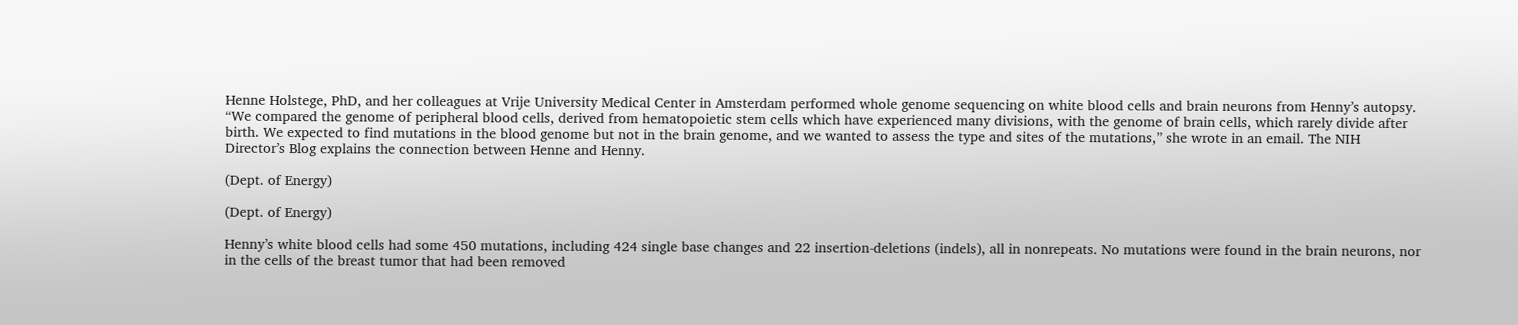Henne Holstege, PhD, and her colleagues at Vrije University Medical Center in Amsterdam performed whole genome sequencing on white blood cells and brain neurons from Henny’s autopsy. “We compared the genome of peripheral blood cells, derived from hematopoietic stem cells which have experienced many divisions, with the genome of brain cells, which rarely divide after birth. We expected to find mutations in the blood genome but not in the brain genome, and we wanted to assess the type and sites of the mutations,” she wrote in an email. The NIH Director’s Blog explains the connection between Henne and Henny.

(Dept. of Energy)

(Dept. of Energy)

Henny’s white blood cells had some 450 mutations, including 424 single base changes and 22 insertion-deletions (indels), all in nonrepeats. No mutations were found in the brain neurons, nor in the cells of the breast tumor that had been removed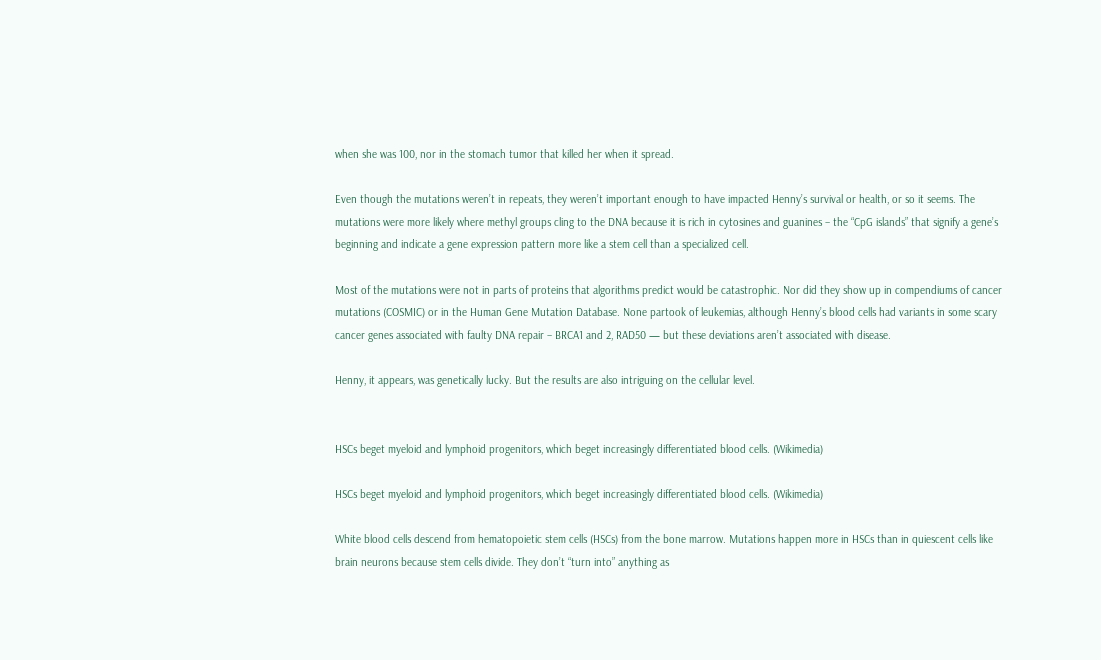when she was 100, nor in the stomach tumor that killed her when it spread.

Even though the mutations weren’t in repeats, they weren’t important enough to have impacted Henny’s survival or health, or so it seems. The mutations were more likely where methyl groups cling to the DNA because it is rich in cytosines and guanines – the “CpG islands” that signify a gene’s beginning and indicate a gene expression pattern more like a stem cell than a specialized cell.

Most of the mutations were not in parts of proteins that algorithms predict would be catastrophic. Nor did they show up in compendiums of cancer mutations (COSMIC) or in the Human Gene Mutation Database. None partook of leukemias, although Henny’s blood cells had variants in some scary cancer genes associated with faulty DNA repair – BRCA1 and 2, RAD50 — but these deviations aren’t associated with disease.

Henny, it appears, was genetically lucky. But the results are also intriguing on the cellular level.


HSCs beget myeloid and lymphoid progenitors, which beget increasingly differentiated blood cells. (Wikimedia)

HSCs beget myeloid and lymphoid progenitors, which beget increasingly differentiated blood cells. (Wikimedia)

White blood cells descend from hematopoietic stem cells (HSCs) from the bone marrow. Mutations happen more in HSCs than in quiescent cells like brain neurons because stem cells divide. They don’t “turn into” anything as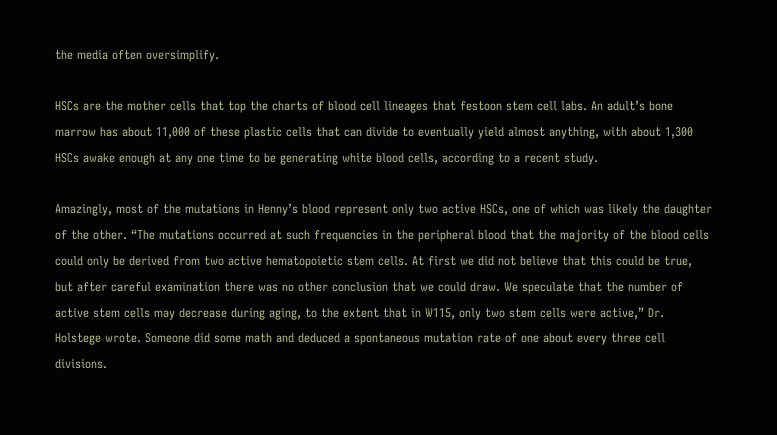the media often oversimplify.

HSCs are the mother cells that top the charts of blood cell lineages that festoon stem cell labs. An adult’s bone marrow has about 11,000 of these plastic cells that can divide to eventually yield almost anything, with about 1,300 HSCs awake enough at any one time to be generating white blood cells, according to a recent study.

Amazingly, most of the mutations in Henny’s blood represent only two active HSCs, one of which was likely the daughter of the other. “The mutations occurred at such frequencies in the peripheral blood that the majority of the blood cells could only be derived from two active hematopoietic stem cells. At first we did not believe that this could be true, but after careful examination there was no other conclusion that we could draw. We speculate that the number of active stem cells may decrease during aging, to the extent that in W115, only two stem cells were active,” Dr. Holstege wrote. Someone did some math and deduced a spontaneous mutation rate of one about every three cell divisions.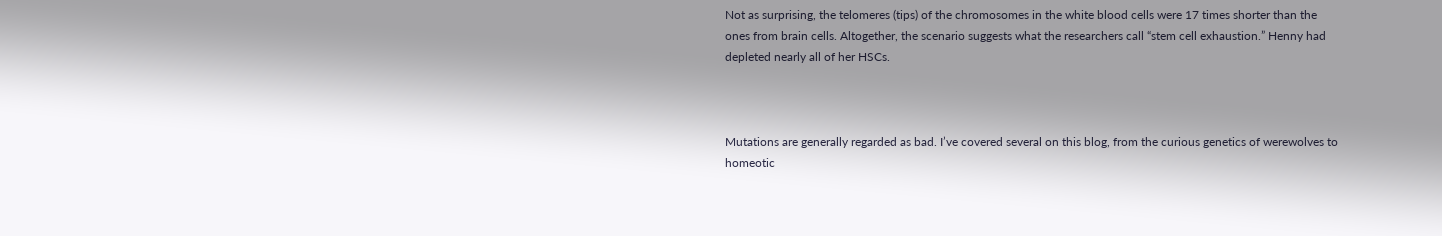Not as surprising, the telomeres (tips) of the chromosomes in the white blood cells were 17 times shorter than the ones from brain cells. Altogether, the scenario suggests what the researchers call “stem cell exhaustion.” Henny had depleted nearly all of her HSCs.



Mutations are generally regarded as bad. I’ve covered several on this blog, from the curious genetics of werewolves to homeotic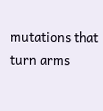mutations that turn arms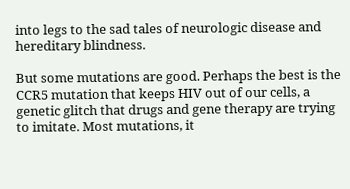into legs to the sad tales of neurologic disease and hereditary blindness.

But some mutations are good. Perhaps the best is the CCR5 mutation that keeps HIV out of our cells, a genetic glitch that drugs and gene therapy are trying to imitate. Most mutations, it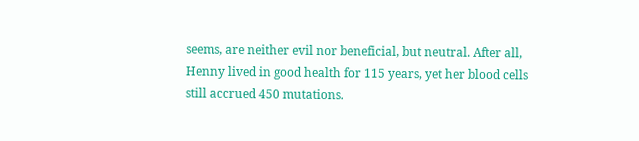seems, are neither evil nor beneficial, but neutral. After all, Henny lived in good health for 115 years, yet her blood cells still accrued 450 mutations.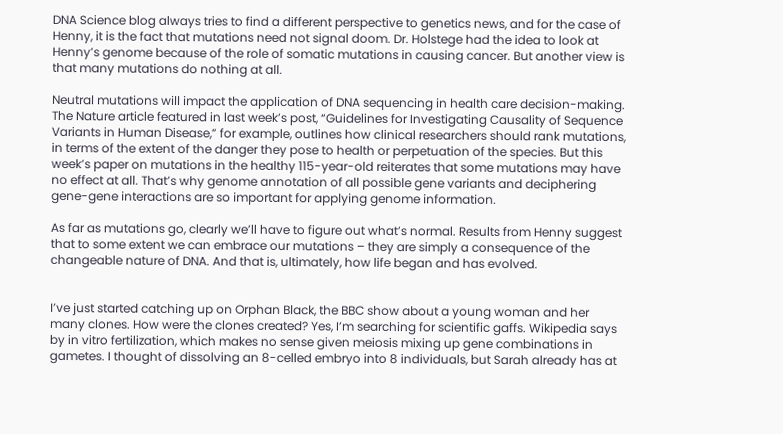DNA Science blog always tries to find a different perspective to genetics news, and for the case of Henny, it is the fact that mutations need not signal doom. Dr. Holstege had the idea to look at Henny’s genome because of the role of somatic mutations in causing cancer. But another view is that many mutations do nothing at all.

Neutral mutations will impact the application of DNA sequencing in health care decision-making. The Nature article featured in last week’s post, “Guidelines for Investigating Causality of Sequence Variants in Human Disease,” for example, outlines how clinical researchers should rank mutations, in terms of the extent of the danger they pose to health or perpetuation of the species. But this week’s paper on mutations in the healthy 115-year-old reiterates that some mutations may have no effect at all. That’s why genome annotation of all possible gene variants and deciphering gene-gene interactions are so important for applying genome information.

As far as mutations go, clearly we’ll have to figure out what’s normal. Results from Henny suggest that to some extent we can embrace our mutations – they are simply a consequence of the changeable nature of DNA. And that is, ultimately, how life began and has evolved.


I’ve just started catching up on Orphan Black, the BBC show about a young woman and her many clones. How were the clones created? Yes, I’m searching for scientific gaffs. Wikipedia says by in vitro fertilization, which makes no sense given meiosis mixing up gene combinations in gametes. I thought of dissolving an 8-celled embryo into 8 individuals, but Sarah already has at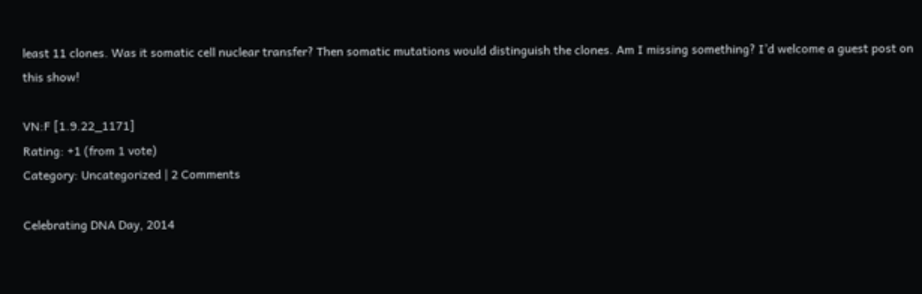least 11 clones. Was it somatic cell nuclear transfer? Then somatic mutations would distinguish the clones. Am I missing something? I’d welcome a guest post on this show!

VN:F [1.9.22_1171]
Rating: +1 (from 1 vote)
Category: Uncategorized | 2 Comments

Celebrating DNA Day, 2014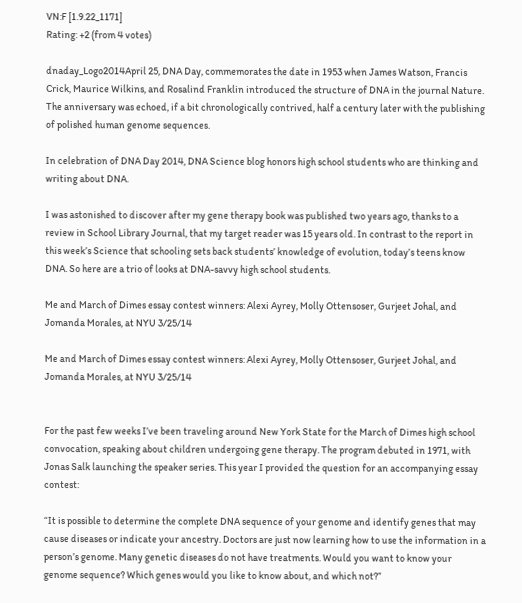VN:F [1.9.22_1171]
Rating: +2 (from 4 votes)

dnaday_Logo2014April 25, DNA Day, commemorates the date in 1953 when James Watson, Francis Crick, Maurice Wilkins, and Rosalind Franklin introduced the structure of DNA in the journal Nature. The anniversary was echoed, if a bit chronologically contrived, half a century later with the publishing of polished human genome sequences.

In celebration of DNA Day 2014, DNA Science blog honors high school students who are thinking and writing about DNA.

I was astonished to discover after my gene therapy book was published two years ago, thanks to a review in School Library Journal, that my target reader was 15 years old. In contrast to the report in this week’s Science that schooling sets back students’ knowledge of evolution, today’s teens know DNA. So here are a trio of looks at DNA-savvy high school students.

Me and March of Dimes essay contest winners: Alexi Ayrey, Molly Ottensoser, Gurjeet Johal, and Jomanda Morales, at NYU 3/25/14

Me and March of Dimes essay contest winners: Alexi Ayrey, Molly Ottensoser, Gurjeet Johal, and Jomanda Morales, at NYU 3/25/14


For the past few weeks I’ve been traveling around New York State for the March of Dimes high school convocation, speaking about children undergoing gene therapy. The program debuted in 1971, with Jonas Salk launching the speaker series. This year I provided the question for an accompanying essay contest:

“It is possible to determine the complete DNA sequence of your genome and identify genes that may cause diseases or indicate your ancestry. Doctors are just now learning how to use the information in a person’s genome. Many genetic diseases do not have treatments. Would you want to know your genome sequence? Which genes would you like to know about, and which not?”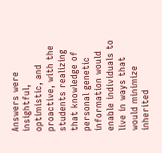Answers were insightful, optimistic, and proactive, with the students realizing that knowledge of personal genetic information would enable individuals to live in ways that would minimize inherited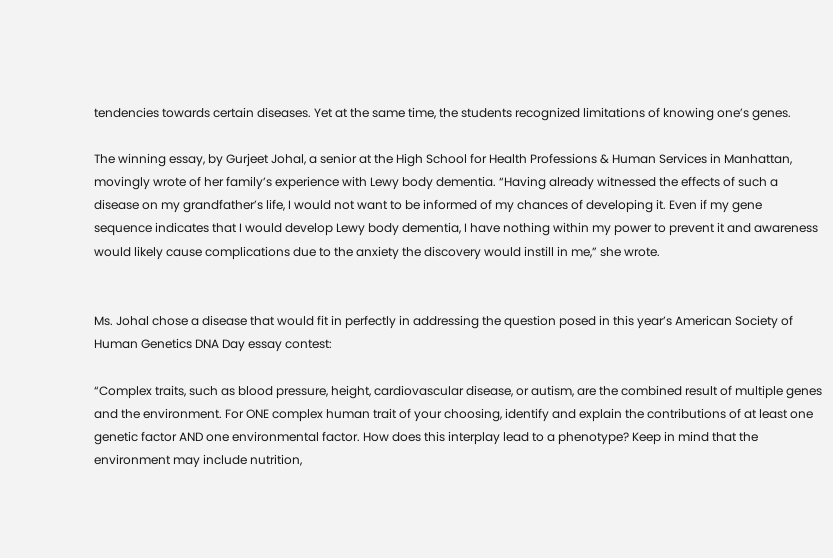tendencies towards certain diseases. Yet at the same time, the students recognized limitations of knowing one’s genes.

The winning essay, by Gurjeet Johal, a senior at the High School for Health Professions & Human Services in Manhattan, movingly wrote of her family’s experience with Lewy body dementia. “Having already witnessed the effects of such a disease on my grandfather’s life, I would not want to be informed of my chances of developing it. Even if my gene sequence indicates that I would develop Lewy body dementia, I have nothing within my power to prevent it and awareness would likely cause complications due to the anxiety the discovery would instill in me,” she wrote.


Ms. Johal chose a disease that would fit in perfectly in addressing the question posed in this year’s American Society of Human Genetics DNA Day essay contest:

“Complex traits, such as blood pressure, height, cardiovascular disease, or autism, are the combined result of multiple genes and the environment. For ONE complex human trait of your choosing, identify and explain the contributions of at least one genetic factor AND one environmental factor. How does this interplay lead to a phenotype? Keep in mind that the environment may include nutrition,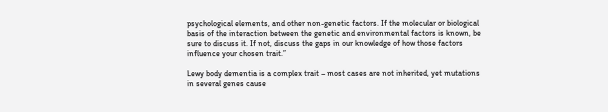psychological elements, and other non-genetic factors. If the molecular or biological basis of the interaction between the genetic and environmental factors is known, be sure to discuss it. If not, discuss the gaps in our knowledge of how those factors influence your chosen trait.”

Lewy body dementia is a complex trait – most cases are not inherited, yet mutations in several genes cause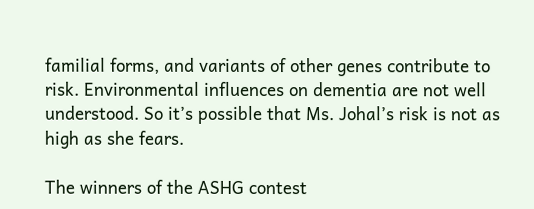familial forms, and variants of other genes contribute to risk. Environmental influences on dementia are not well understood. So it’s possible that Ms. Johal’s risk is not as high as she fears.

The winners of the ASHG contest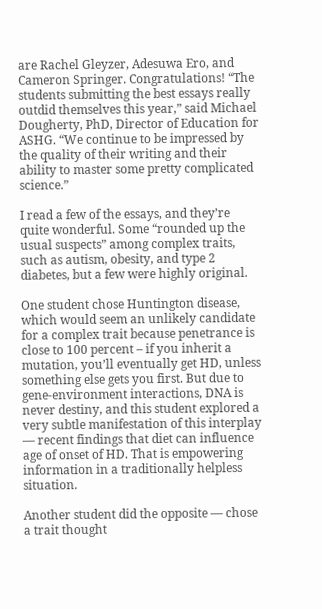are Rachel Gleyzer, Adesuwa Ero, and Cameron Springer. Congratulations! “The students submitting the best essays really outdid themselves this year,” said Michael Dougherty, PhD, Director of Education for ASHG. “We continue to be impressed by the quality of their writing and their ability to master some pretty complicated science.”

I read a few of the essays, and they’re quite wonderful. Some “rounded up the usual suspects” among complex traits, such as autism, obesity, and type 2 diabetes, but a few were highly original.

One student chose Huntington disease, which would seem an unlikely candidate for a complex trait because penetrance is close to 100 percent – if you inherit a mutation, you’ll eventually get HD, unless something else gets you first. But due to gene-environment interactions, DNA is never destiny, and this student explored a very subtle manifestation of this interplay — recent findings that diet can influence age of onset of HD. That is empowering information in a traditionally helpless situation.

Another student did the opposite — chose a trait thought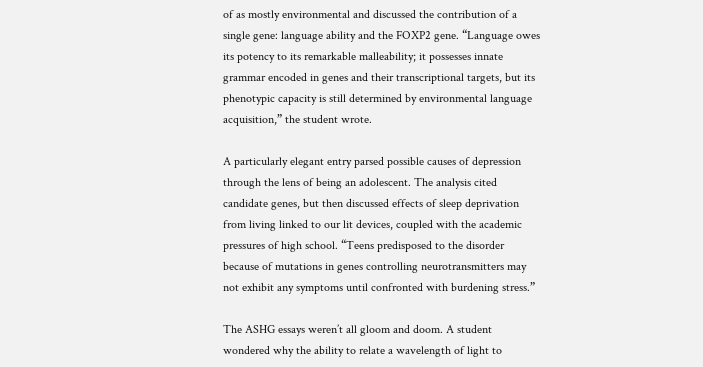of as mostly environmental and discussed the contribution of a single gene: language ability and the FOXP2 gene. “Language owes its potency to its remarkable malleability; it possesses innate grammar encoded in genes and their transcriptional targets, but its phenotypic capacity is still determined by environmental language acquisition,” the student wrote.

A particularly elegant entry parsed possible causes of depression through the lens of being an adolescent. The analysis cited candidate genes, but then discussed effects of sleep deprivation from living linked to our lit devices, coupled with the academic pressures of high school. “Teens predisposed to the disorder because of mutations in genes controlling neurotransmitters may not exhibit any symptoms until confronted with burdening stress.”

The ASHG essays weren’t all gloom and doom. A student wondered why the ability to relate a wavelength of light to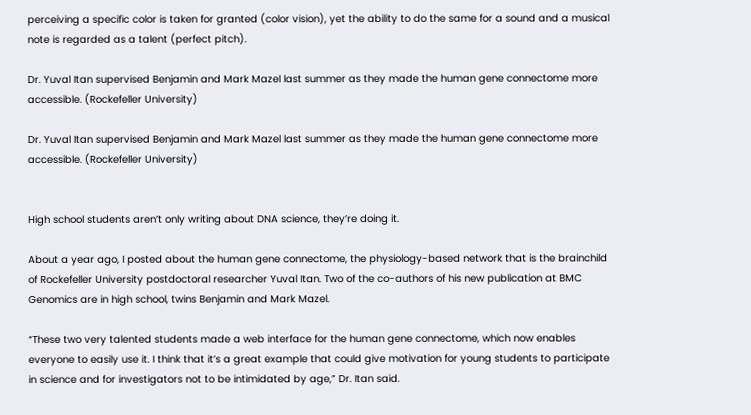perceiving a specific color is taken for granted (color vision), yet the ability to do the same for a sound and a musical note is regarded as a talent (perfect pitch).

Dr. Yuval Itan supervised Benjamin and Mark Mazel last summer as they made the human gene connectome more accessible. (Rockefeller University)

Dr. Yuval Itan supervised Benjamin and Mark Mazel last summer as they made the human gene connectome more accessible. (Rockefeller University)


High school students aren’t only writing about DNA science, they’re doing it.

About a year ago, I posted about the human gene connectome, the physiology-based network that is the brainchild of Rockefeller University postdoctoral researcher Yuval Itan. Two of the co-authors of his new publication at BMC Genomics are in high school, twins Benjamin and Mark Mazel.

“These two very talented students made a web interface for the human gene connectome, which now enables everyone to easily use it. I think that it’s a great example that could give motivation for young students to participate in science and for investigators not to be intimidated by age,” Dr. Itan said.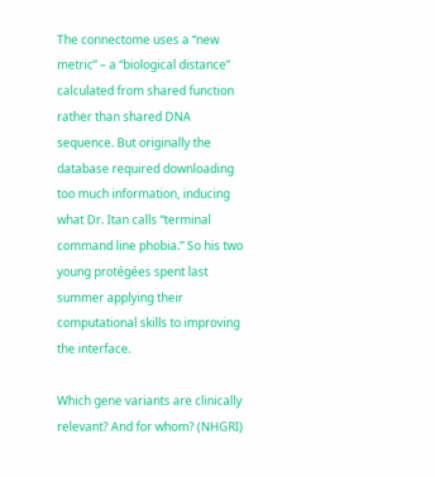The connectome uses a “new metric” – a “biological distance” calculated from shared function rather than shared DNA sequence. But originally the database required downloading too much information, inducing what Dr. Itan calls “terminal command line phobia.” So his two young protégées spent last summer applying their computational skills to improving the interface.

Which gene variants are clinically relevant? And for whom? (NHGRI)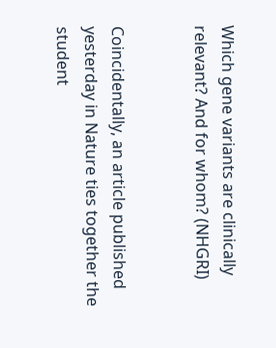Which gene variants are clinically relevant? And for whom? (NHGRI)


Coincidentally, an article published yesterday in Nature ties together the student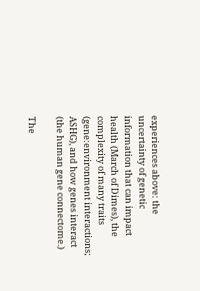experiences above: the uncertainty of genetic information that can impact health (March of Dimes), the complexity of many traits (gene:environment interactions; ASHG), and how genes interact (the human gene connectome.)

The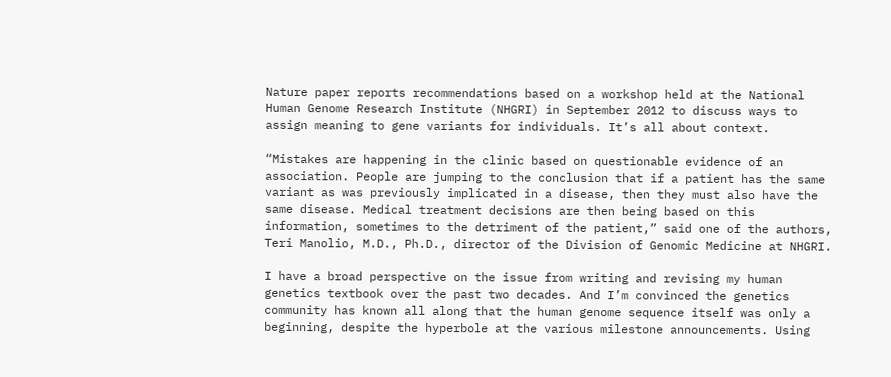Nature paper reports recommendations based on a workshop held at the National Human Genome Research Institute (NHGRI) in September 2012 to discuss ways to assign meaning to gene variants for individuals. It’s all about context.

“Mistakes are happening in the clinic based on questionable evidence of an association. People are jumping to the conclusion that if a patient has the same variant as was previously implicated in a disease, then they must also have the same disease. Medical treatment decisions are then being based on this information, sometimes to the detriment of the patient,” said one of the authors, Teri Manolio, M.D., Ph.D., director of the Division of Genomic Medicine at NHGRI.

I have a broad perspective on the issue from writing and revising my human genetics textbook over the past two decades. And I’m convinced the genetics community has known all along that the human genome sequence itself was only a beginning, despite the hyperbole at the various milestone announcements. Using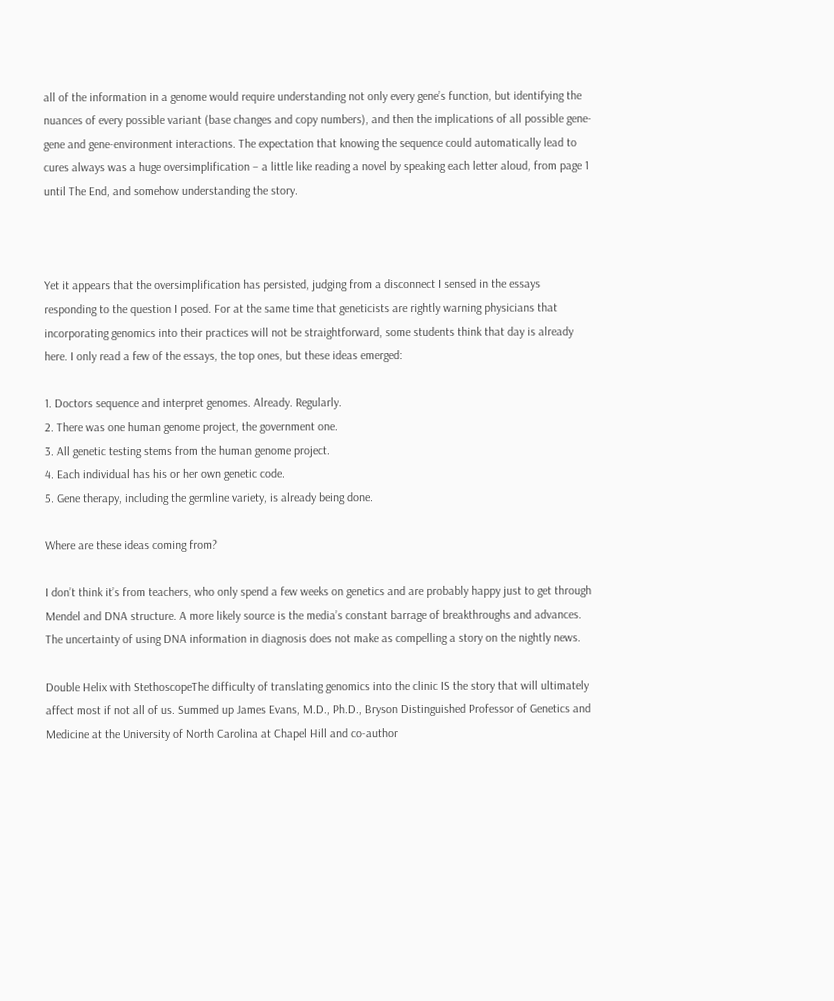all of the information in a genome would require understanding not only every gene’s function, but identifying the nuances of every possible variant (base changes and copy numbers), and then the implications of all possible gene-gene and gene-environment interactions. The expectation that knowing the sequence could automatically lead to cures always was a huge oversimplification – a little like reading a novel by speaking each letter aloud, from page 1 until The End, and somehow understanding the story.



Yet it appears that the oversimplification has persisted, judging from a disconnect I sensed in the essays responding to the question I posed. For at the same time that geneticists are rightly warning physicians that incorporating genomics into their practices will not be straightforward, some students think that day is already here. I only read a few of the essays, the top ones, but these ideas emerged:

1. Doctors sequence and interpret genomes. Already. Regularly.
2. There was one human genome project, the government one.
3. All genetic testing stems from the human genome project.
4. Each individual has his or her own genetic code.
5. Gene therapy, including the germline variety, is already being done.

Where are these ideas coming from?

I don’t think it’s from teachers, who only spend a few weeks on genetics and are probably happy just to get through Mendel and DNA structure. A more likely source is the media’s constant barrage of breakthroughs and advances. The uncertainty of using DNA information in diagnosis does not make as compelling a story on the nightly news.

Double Helix with StethoscopeThe difficulty of translating genomics into the clinic IS the story that will ultimately affect most if not all of us. Summed up James Evans, M.D., Ph.D., Bryson Distinguished Professor of Genetics and Medicine at the University of North Carolina at Chapel Hill and co-author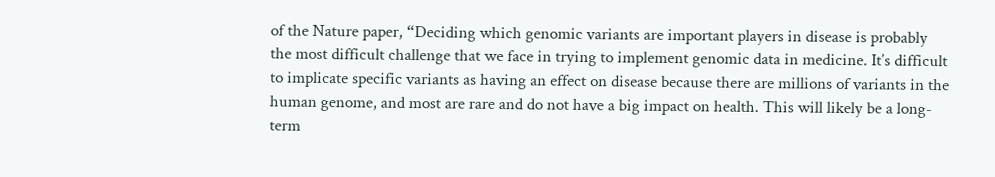of the Nature paper, “Deciding which genomic variants are important players in disease is probably the most difficult challenge that we face in trying to implement genomic data in medicine. It’s difficult to implicate specific variants as having an effect on disease because there are millions of variants in the human genome, and most are rare and do not have a big impact on health. This will likely be a long-term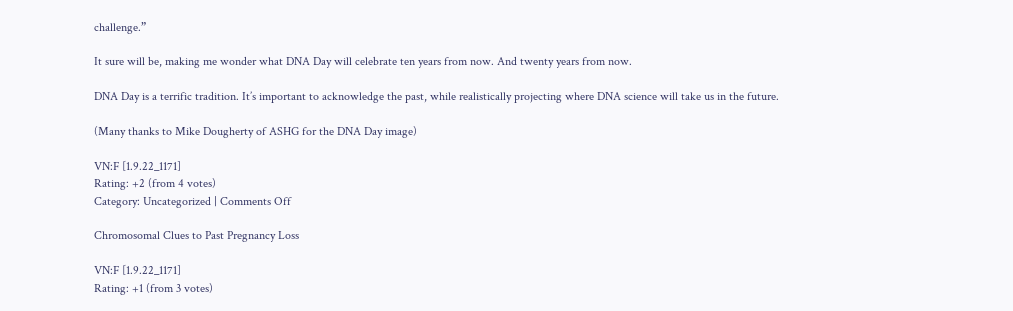challenge.”

It sure will be, making me wonder what DNA Day will celebrate ten years from now. And twenty years from now.

DNA Day is a terrific tradition. It’s important to acknowledge the past, while realistically projecting where DNA science will take us in the future.

(Many thanks to Mike Dougherty of ASHG for the DNA Day image)

VN:F [1.9.22_1171]
Rating: +2 (from 4 votes)
Category: Uncategorized | Comments Off

Chromosomal Clues to Past Pregnancy Loss

VN:F [1.9.22_1171]
Rating: +1 (from 3 votes)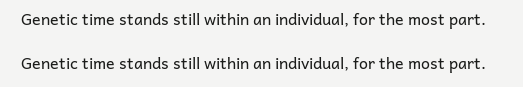Genetic time stands still within an individual, for the most part.

Genetic time stands still within an individual, for the most part.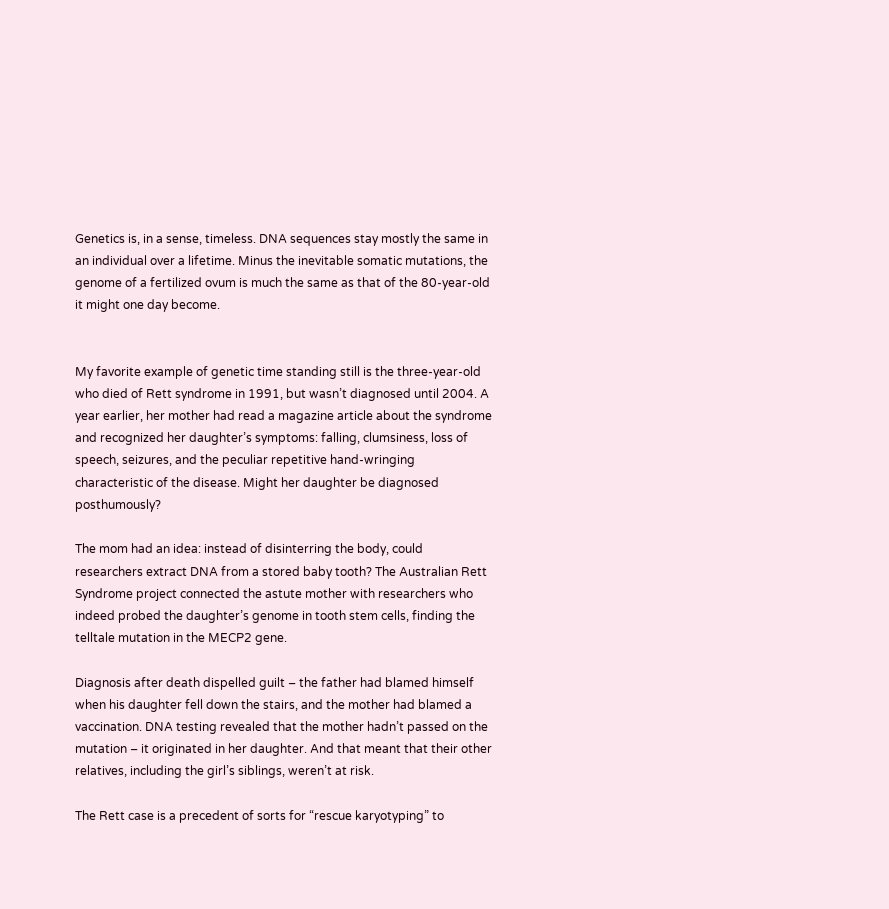Genetics is, in a sense, timeless. DNA sequences stay mostly the same in an individual over a lifetime. Minus the inevitable somatic mutations, the genome of a fertilized ovum is much the same as that of the 80-year-old it might one day become.


My favorite example of genetic time standing still is the three-year-old who died of Rett syndrome in 1991, but wasn’t diagnosed until 2004. A year earlier, her mother had read a magazine article about the syndrome and recognized her daughter’s symptoms: falling, clumsiness, loss of speech, seizures, and the peculiar repetitive hand-wringing characteristic of the disease. Might her daughter be diagnosed posthumously?

The mom had an idea: instead of disinterring the body, could researchers extract DNA from a stored baby tooth? The Australian Rett Syndrome project connected the astute mother with researchers who indeed probed the daughter’s genome in tooth stem cells, finding the telltale mutation in the MECP2 gene.

Diagnosis after death dispelled guilt – the father had blamed himself when his daughter fell down the stairs, and the mother had blamed a vaccination. DNA testing revealed that the mother hadn’t passed on the mutation – it originated in her daughter. And that meant that their other relatives, including the girl’s siblings, weren’t at risk.

The Rett case is a precedent of sorts for “rescue karyotyping” to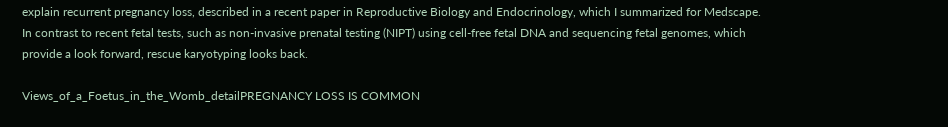explain recurrent pregnancy loss, described in a recent paper in Reproductive Biology and Endocrinology, which I summarized for Medscape. In contrast to recent fetal tests, such as non-invasive prenatal testing (NIPT) using cell-free fetal DNA and sequencing fetal genomes, which provide a look forward, rescue karyotyping looks back.

Views_of_a_Foetus_in_the_Womb_detailPREGNANCY LOSS IS COMMON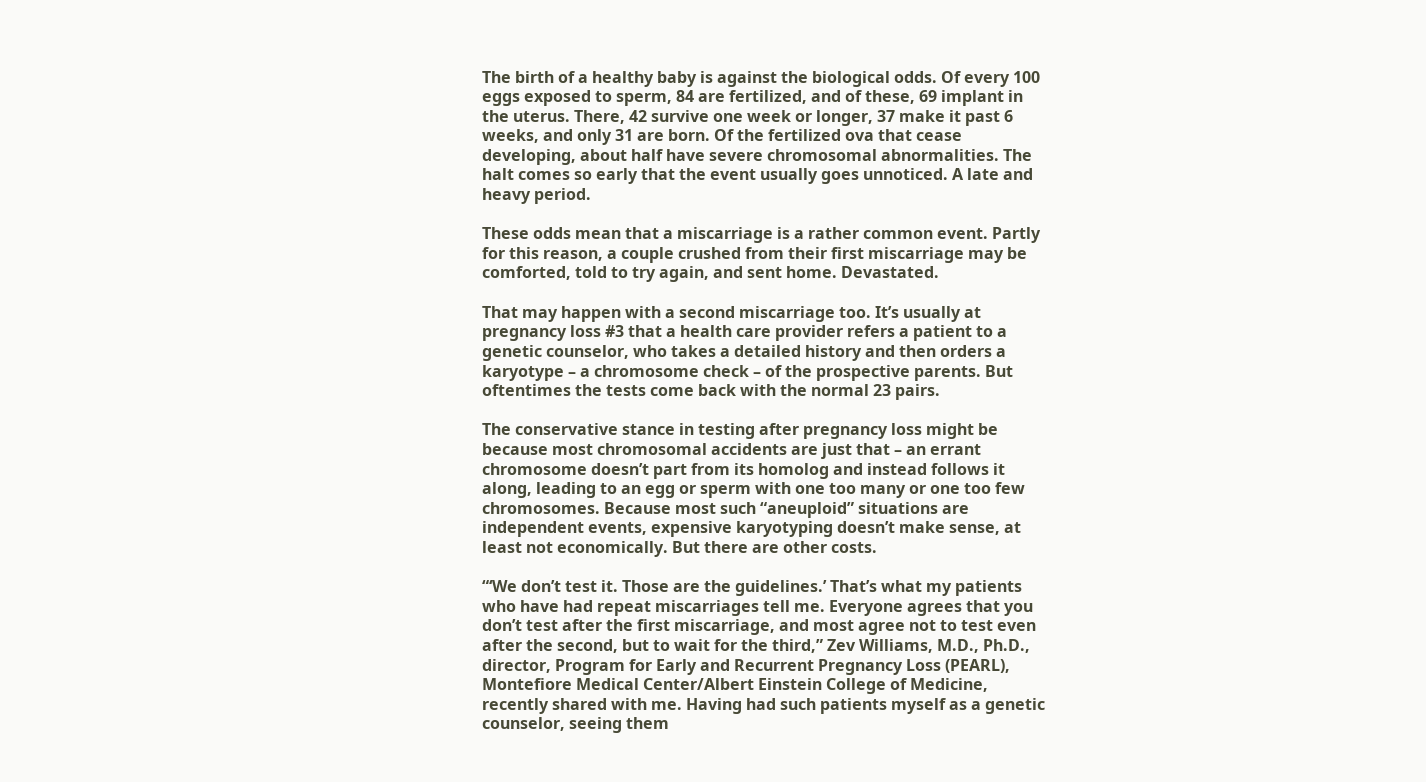The birth of a healthy baby is against the biological odds. Of every 100 eggs exposed to sperm, 84 are fertilized, and of these, 69 implant in the uterus. There, 42 survive one week or longer, 37 make it past 6 weeks, and only 31 are born. Of the fertilized ova that cease developing, about half have severe chromosomal abnormalities. The halt comes so early that the event usually goes unnoticed. A late and heavy period.

These odds mean that a miscarriage is a rather common event. Partly for this reason, a couple crushed from their first miscarriage may be comforted, told to try again, and sent home. Devastated.

That may happen with a second miscarriage too. It’s usually at pregnancy loss #3 that a health care provider refers a patient to a genetic counselor, who takes a detailed history and then orders a karyotype – a chromosome check – of the prospective parents. But oftentimes the tests come back with the normal 23 pairs.

The conservative stance in testing after pregnancy loss might be because most chromosomal accidents are just that – an errant chromosome doesn’t part from its homolog and instead follows it along, leading to an egg or sperm with one too many or one too few chromosomes. Because most such “aneuploid” situations are independent events, expensive karyotyping doesn’t make sense, at least not economically. But there are other costs.

“‘We don’t test it. Those are the guidelines.’ That’s what my patients who have had repeat miscarriages tell me. Everyone agrees that you don’t test after the first miscarriage, and most agree not to test even after the second, but to wait for the third,” Zev Williams, M.D., Ph.D., director, Program for Early and Recurrent Pregnancy Loss (PEARL), Montefiore Medical Center/Albert Einstein College of Medicine, recently shared with me. Having had such patients myself as a genetic counselor, seeing them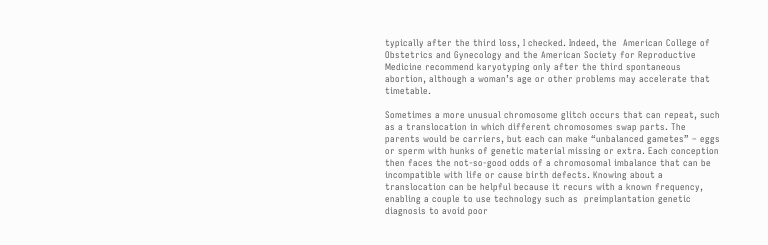typically after the third loss, I checked. Indeed, the  American College of Obstetrics and Gynecology and the American Society for Reproductive Medicine recommend karyotyping only after the third spontaneous abortion, although a woman’s age or other problems may accelerate that timetable.

Sometimes a more unusual chromosome glitch occurs that can repeat, such as a translocation in which different chromosomes swap parts. The parents would be carriers, but each can make “unbalanced gametes” – eggs or sperm with hunks of genetic material missing or extra. Each conception then faces the not-so-good odds of a chromosomal imbalance that can be incompatible with life or cause birth defects. Knowing about a translocation can be helpful because it recurs with a known frequency, enabling a couple to use technology such as  preimplantation genetic diagnosis to avoid poor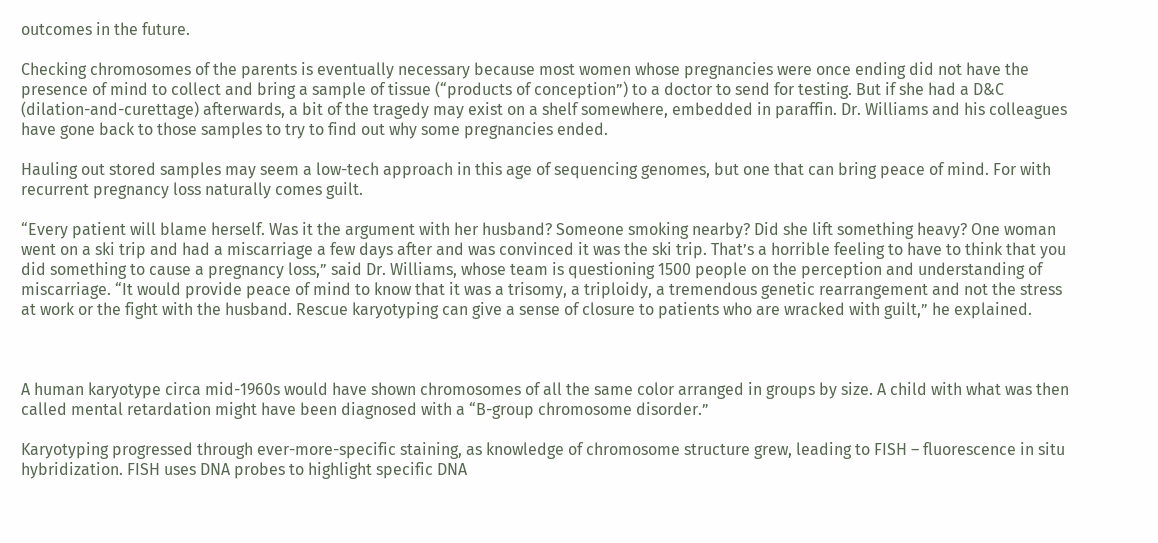outcomes in the future.

Checking chromosomes of the parents is eventually necessary because most women whose pregnancies were once ending did not have the presence of mind to collect and bring a sample of tissue (“products of conception”) to a doctor to send for testing. But if she had a D&C  (dilation-and-curettage) afterwards, a bit of the tragedy may exist on a shelf somewhere, embedded in paraffin. Dr. Williams and his colleagues have gone back to those samples to try to find out why some pregnancies ended.

Hauling out stored samples may seem a low-tech approach in this age of sequencing genomes, but one that can bring peace of mind. For with recurrent pregnancy loss naturally comes guilt.

“Every patient will blame herself. Was it the argument with her husband? Someone smoking nearby? Did she lift something heavy? One woman went on a ski trip and had a miscarriage a few days after and was convinced it was the ski trip. That’s a horrible feeling to have to think that you did something to cause a pregnancy loss,” said Dr. Williams, whose team is questioning 1500 people on the perception and understanding of miscarriage. “It would provide peace of mind to know that it was a trisomy, a triploidy, a tremendous genetic rearrangement and not the stress at work or the fight with the husband. Rescue karyotyping can give a sense of closure to patients who are wracked with guilt,” he explained.



A human karyotype circa mid-1960s would have shown chromosomes of all the same color arranged in groups by size. A child with what was then called mental retardation might have been diagnosed with a “B-group chromosome disorder.”

Karyotyping progressed through ever-more-specific staining, as knowledge of chromosome structure grew, leading to FISH – fluorescence in situ hybridization. FISH uses DNA probes to highlight specific DNA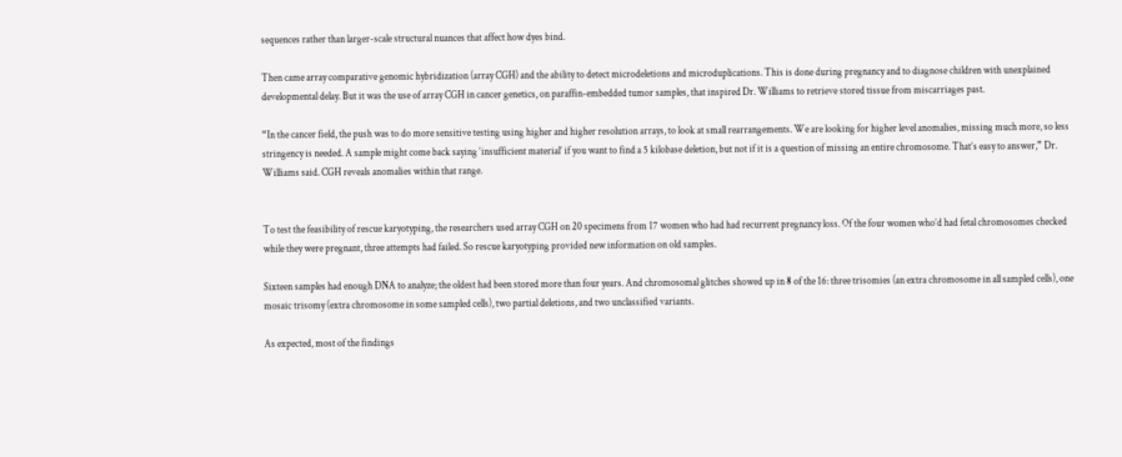sequences rather than larger-scale structural nuances that affect how dyes bind.

Then came array comparative genomic hybridization (array CGH) and the ability to detect microdeletions and microduplications. This is done during pregnancy and to diagnose children with unexplained developmental delay. But it was the use of array CGH in cancer genetics, on paraffin-embedded tumor samples, that inspired Dr. Williams to retrieve stored tissue from miscarriages past.

“In the cancer field, the push was to do more sensitive testing using higher and higher resolution arrays, to look at small rearrangements. We are looking for higher level anomalies, missing much more, so less stringency is needed. A sample might come back saying ‘insufficient material’ if you want to find a 5 kilobase deletion, but not if it is a question of missing an entire chromosome. That’s easy to answer,” Dr. Williams said. CGH reveals anomalies within that range.


To test the feasibility of rescue karyotyping, the researchers used array CGH on 20 specimens from 17 women who had had recurrent pregnancy loss. Of the four women who’d had fetal chromosomes checked while they were pregnant, three attempts had failed. So rescue karyotyping provided new information on old samples.

Sixteen samples had enough DNA to analyze; the oldest had been stored more than four years. And chromosomal glitches showed up in 8 of the 16: three trisomies (an extra chromosome in all sampled cells), one mosaic trisomy (extra chromosome in some sampled cells), two partial deletions, and two unclassified variants.

As expected, most of the findings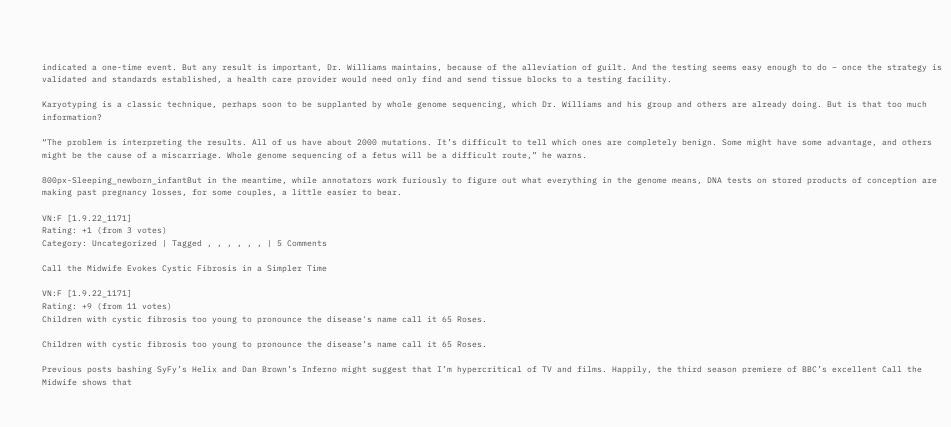indicated a one-time event. But any result is important, Dr. Williams maintains, because of the alleviation of guilt. And the testing seems easy enough to do – once the strategy is validated and standards established, a health care provider would need only find and send tissue blocks to a testing facility.

Karyotyping is a classic technique, perhaps soon to be supplanted by whole genome sequencing, which Dr. Williams and his group and others are already doing. But is that too much information?

“The problem is interpreting the results. All of us have about 2000 mutations. It’s difficult to tell which ones are completely benign. Some might have some advantage, and others might be the cause of a miscarriage. Whole genome sequencing of a fetus will be a difficult route,” he warns.

800px-Sleeping_newborn_infantBut in the meantime, while annotators work furiously to figure out what everything in the genome means, DNA tests on stored products of conception are making past pregnancy losses, for some couples, a little easier to bear.

VN:F [1.9.22_1171]
Rating: +1 (from 3 votes)
Category: Uncategorized | Tagged , , , , , , | 5 Comments

Call the Midwife Evokes Cystic Fibrosis in a Simpler Time

VN:F [1.9.22_1171]
Rating: +9 (from 11 votes)
Children with cystic fibrosis too young to pronounce the disease's name call it 65 Roses.

Children with cystic fibrosis too young to pronounce the disease’s name call it 65 Roses.

Previous posts bashing SyFy’s Helix and Dan Brown’s Inferno might suggest that I’m hypercritical of TV and films. Happily, the third season premiere of BBC’s excellent Call the Midwife shows that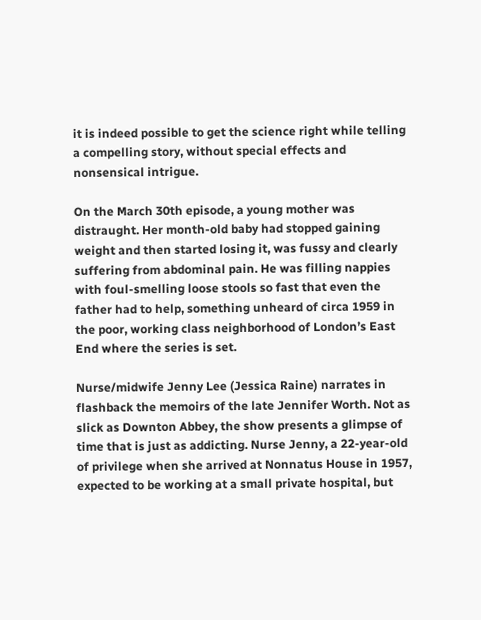it is indeed possible to get the science right while telling a compelling story, without special effects and nonsensical intrigue.

On the March 30th episode, a young mother was distraught. Her month-old baby had stopped gaining weight and then started losing it, was fussy and clearly suffering from abdominal pain. He was filling nappies with foul-smelling loose stools so fast that even the father had to help, something unheard of circa 1959 in the poor, working class neighborhood of London’s East End where the series is set.

Nurse/midwife Jenny Lee (Jessica Raine) narrates in flashback the memoirs of the late Jennifer Worth. Not as slick as Downton Abbey, the show presents a glimpse of time that is just as addicting. Nurse Jenny, a 22-year-old of privilege when she arrived at Nonnatus House in 1957, expected to be working at a small private hospital, but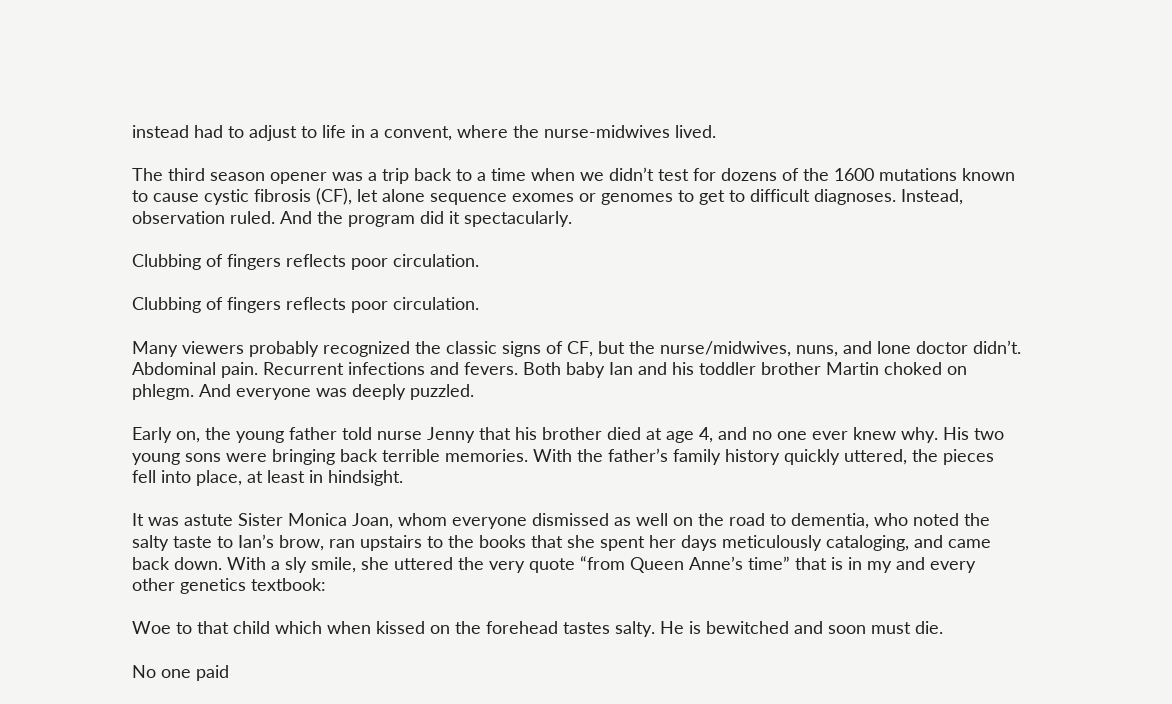instead had to adjust to life in a convent, where the nurse-midwives lived.

The third season opener was a trip back to a time when we didn’t test for dozens of the 1600 mutations known to cause cystic fibrosis (CF), let alone sequence exomes or genomes to get to difficult diagnoses. Instead, observation ruled. And the program did it spectacularly.

Clubbing of fingers reflects poor circulation.

Clubbing of fingers reflects poor circulation.

Many viewers probably recognized the classic signs of CF, but the nurse/midwives, nuns, and lone doctor didn’t. Abdominal pain. Recurrent infections and fevers. Both baby Ian and his toddler brother Martin choked on phlegm. And everyone was deeply puzzled.

Early on, the young father told nurse Jenny that his brother died at age 4, and no one ever knew why. His two young sons were bringing back terrible memories. With the father’s family history quickly uttered, the pieces fell into place, at least in hindsight.

It was astute Sister Monica Joan, whom everyone dismissed as well on the road to dementia, who noted the salty taste to Ian’s brow, ran upstairs to the books that she spent her days meticulously cataloging, and came back down. With a sly smile, she uttered the very quote “from Queen Anne’s time” that is in my and every other genetics textbook:

Woe to that child which when kissed on the forehead tastes salty. He is bewitched and soon must die.

No one paid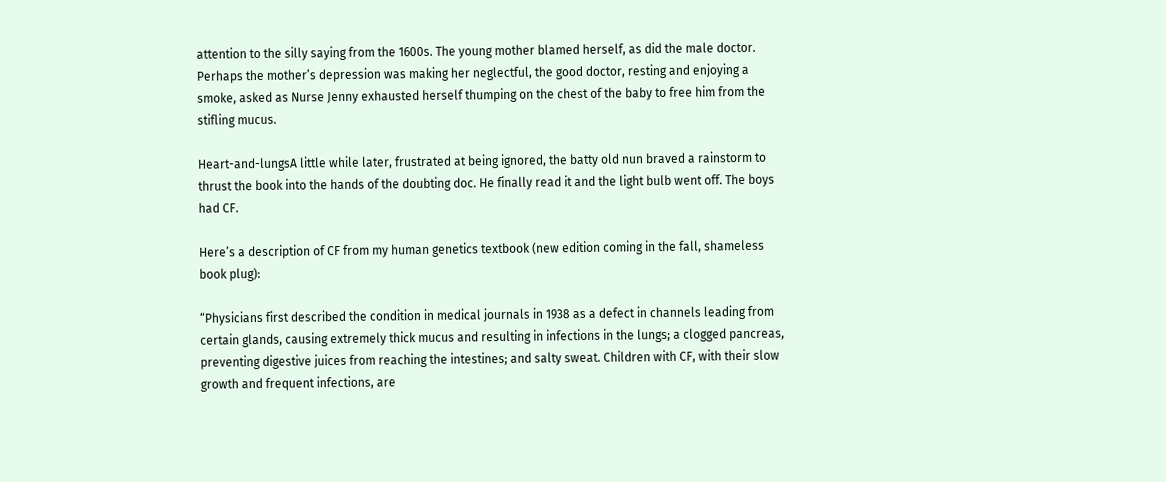attention to the silly saying from the 1600s. The young mother blamed herself, as did the male doctor. Perhaps the mother’s depression was making her neglectful, the good doctor, resting and enjoying a smoke, asked as Nurse Jenny exhausted herself thumping on the chest of the baby to free him from the stifling mucus.

Heart-and-lungsA little while later, frustrated at being ignored, the batty old nun braved a rainstorm to thrust the book into the hands of the doubting doc. He finally read it and the light bulb went off. The boys had CF.

Here’s a description of CF from my human genetics textbook (new edition coming in the fall, shameless book plug):

“Physicians first described the condition in medical journals in 1938 as a defect in channels leading from certain glands, causing extremely thick mucus and resulting in infections in the lungs; a clogged pancreas, preventing digestive juices from reaching the intestines; and salty sweat. Children with CF, with their slow growth and frequent infections, are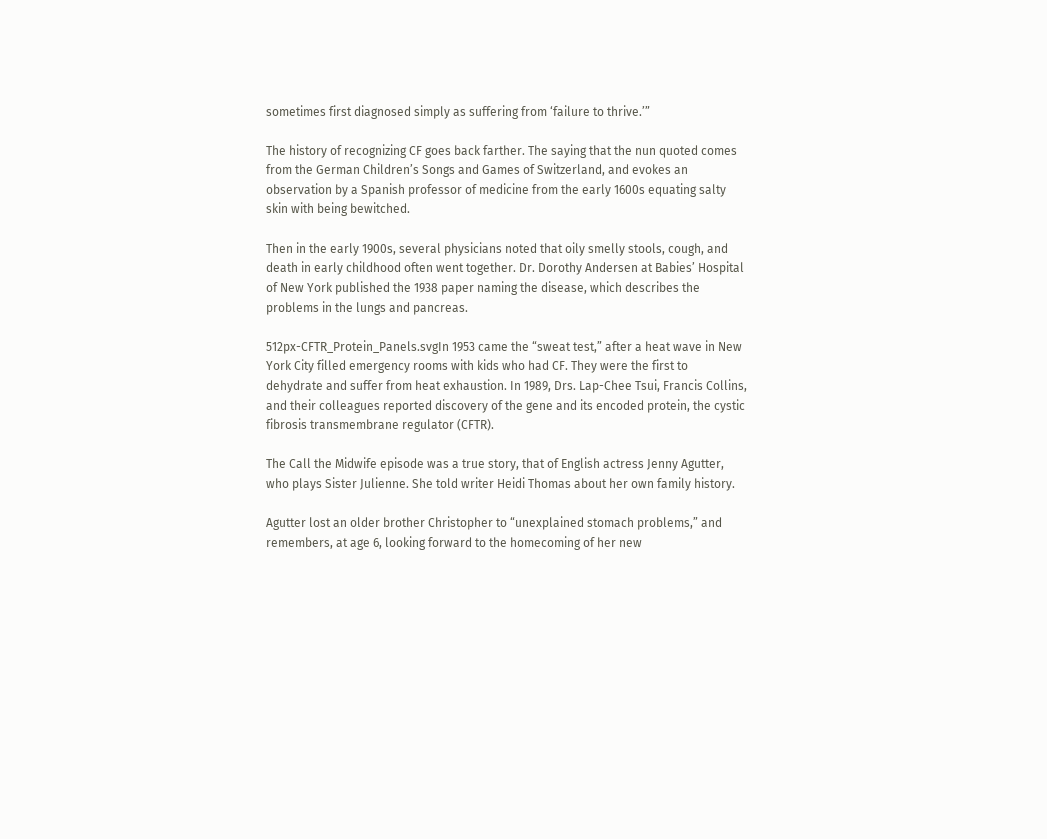sometimes first diagnosed simply as suffering from ‘failure to thrive.’”

The history of recognizing CF goes back farther. The saying that the nun quoted comes from the German Children’s Songs and Games of Switzerland, and evokes an observation by a Spanish professor of medicine from the early 1600s equating salty skin with being bewitched.

Then in the early 1900s, several physicians noted that oily smelly stools, cough, and death in early childhood often went together. Dr. Dorothy Andersen at Babies’ Hospital of New York published the 1938 paper naming the disease, which describes the problems in the lungs and pancreas.

512px-CFTR_Protein_Panels.svgIn 1953 came the “sweat test,” after a heat wave in New York City filled emergency rooms with kids who had CF. They were the first to dehydrate and suffer from heat exhaustion. In 1989, Drs. Lap-Chee Tsui, Francis Collins, and their colleagues reported discovery of the gene and its encoded protein, the cystic fibrosis transmembrane regulator (CFTR).

The Call the Midwife episode was a true story, that of English actress Jenny Agutter, who plays Sister Julienne. She told writer Heidi Thomas about her own family history.

Agutter lost an older brother Christopher to “unexplained stomach problems,” and remembers, at age 6, looking forward to the homecoming of her new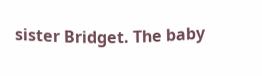sister Bridget. The baby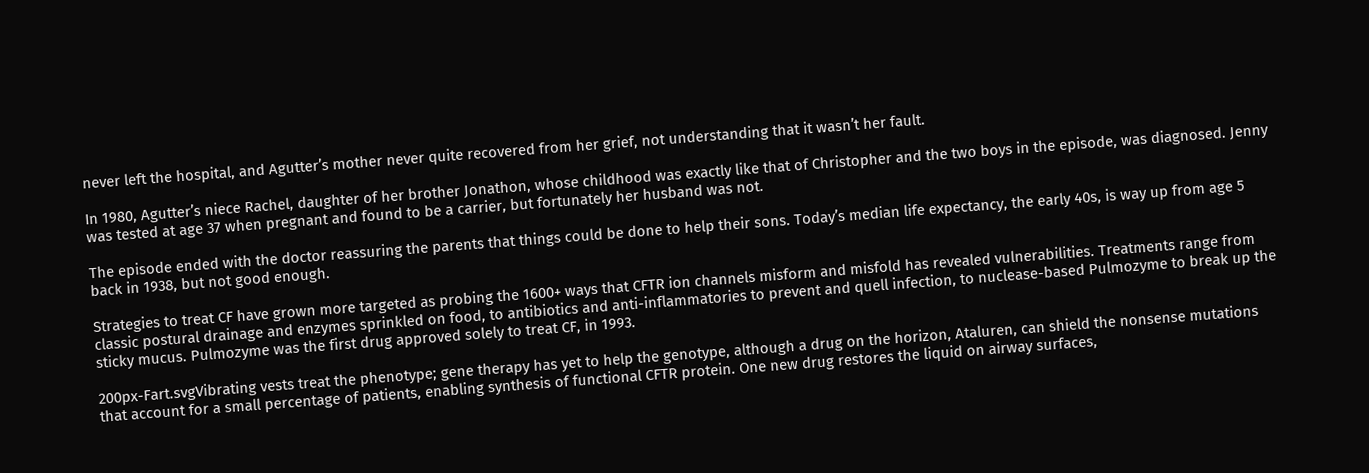never left the hospital, and Agutter’s mother never quite recovered from her grief, not understanding that it wasn’t her fault.

In 1980, Agutter’s niece Rachel, daughter of her brother Jonathon, whose childhood was exactly like that of Christopher and the two boys in the episode, was diagnosed. Jenny was tested at age 37 when pregnant and found to be a carrier, but fortunately her husband was not.

The episode ended with the doctor reassuring the parents that things could be done to help their sons. Today’s median life expectancy, the early 40s, is way up from age 5 back in 1938, but not good enough.

Strategies to treat CF have grown more targeted as probing the 1600+ ways that CFTR ion channels misform and misfold has revealed vulnerabilities. Treatments range from classic postural drainage and enzymes sprinkled on food, to antibiotics and anti-inflammatories to prevent and quell infection, to nuclease-based Pulmozyme to break up the sticky mucus. Pulmozyme was the first drug approved solely to treat CF, in 1993.

200px-Fart.svgVibrating vests treat the phenotype; gene therapy has yet to help the genotype, although a drug on the horizon, Ataluren, can shield the nonsense mutations that account for a small percentage of patients, enabling synthesis of functional CFTR protein. One new drug restores the liquid on airway surfaces,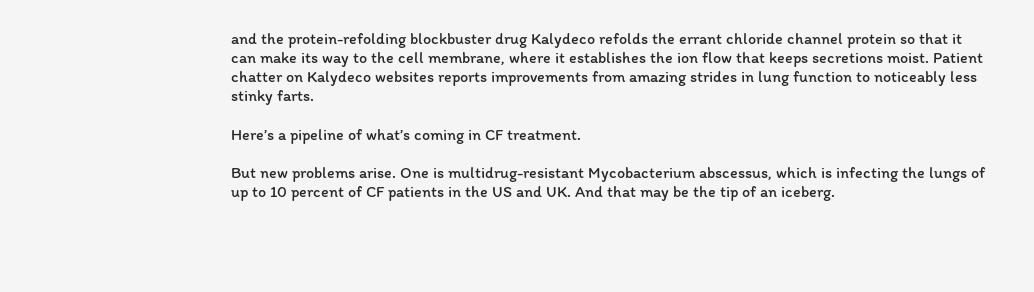and the protein-refolding blockbuster drug Kalydeco refolds the errant chloride channel protein so that it can make its way to the cell membrane, where it establishes the ion flow that keeps secretions moist. Patient chatter on Kalydeco websites reports improvements from amazing strides in lung function to noticeably less stinky farts.

Here’s a pipeline of what’s coming in CF treatment.

But new problems arise. One is multidrug-resistant Mycobacterium abscessus, which is infecting the lungs of up to 10 percent of CF patients in the US and UK. And that may be the tip of an iceberg.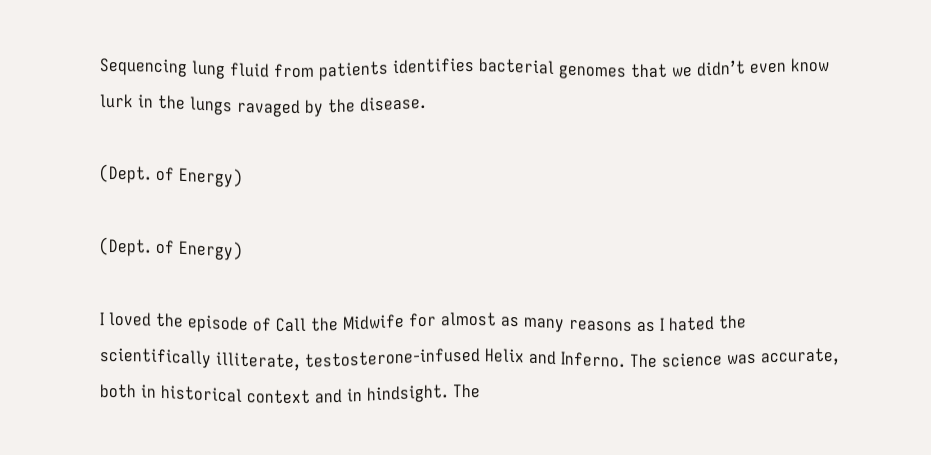Sequencing lung fluid from patients identifies bacterial genomes that we didn’t even know lurk in the lungs ravaged by the disease.

(Dept. of Energy)

(Dept. of Energy)

I loved the episode of Call the Midwife for almost as many reasons as I hated the scientifically illiterate, testosterone-infused Helix and Inferno. The science was accurate, both in historical context and in hindsight. The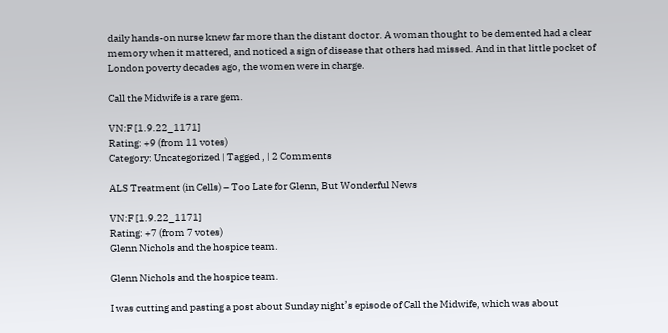daily hands-on nurse knew far more than the distant doctor. A woman thought to be demented had a clear memory when it mattered, and noticed a sign of disease that others had missed. And in that little pocket of London poverty decades ago, the women were in charge.

Call the Midwife is a rare gem.

VN:F [1.9.22_1171]
Rating: +9 (from 11 votes)
Category: Uncategorized | Tagged , | 2 Comments

ALS Treatment (in Cells) – Too Late for Glenn, But Wonderful News

VN:F [1.9.22_1171]
Rating: +7 (from 7 votes)
Glenn Nichols and the hospice team.

Glenn Nichols and the hospice team.

I was cutting and pasting a post about Sunday night’s episode of Call the Midwife, which was about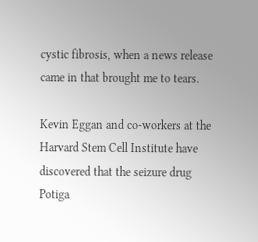cystic fibrosis, when a news release came in that brought me to tears.

Kevin Eggan and co-workers at the Harvard Stem Cell Institute have discovered that the seizure drug Potiga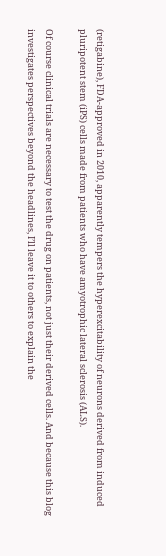(retigabine), FDA-approved in 2010, apparently tempers the hyperexcitability of neurons derived from induced pluripotent stem (iPS) cells made from patients who have amyotrophic lateral sclerosis (ALS).

Of course clinical trials are necessary to test the drug on patients, not just their derived cells. And because this blog investigates perspectives beyond the headlines, I’ll leave it to others to explain the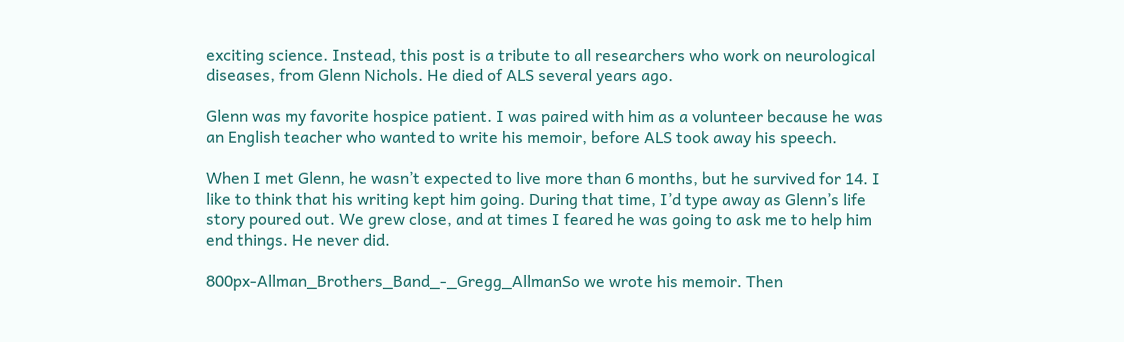exciting science. Instead, this post is a tribute to all researchers who work on neurological diseases, from Glenn Nichols. He died of ALS several years ago.

Glenn was my favorite hospice patient. I was paired with him as a volunteer because he was an English teacher who wanted to write his memoir, before ALS took away his speech.

When I met Glenn, he wasn’t expected to live more than 6 months, but he survived for 14. I like to think that his writing kept him going. During that time, I’d type away as Glenn’s life story poured out. We grew close, and at times I feared he was going to ask me to help him end things. He never did.

800px-Allman_Brothers_Band_-_Gregg_AllmanSo we wrote his memoir. Then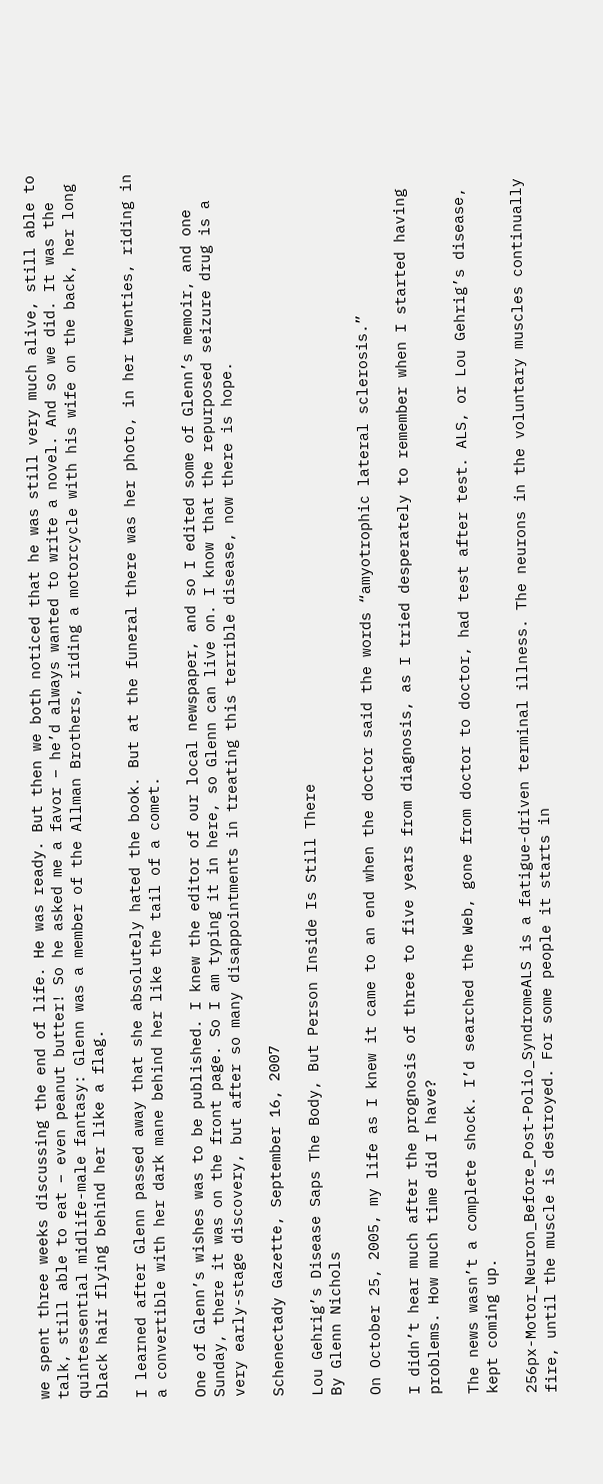we spent three weeks discussing the end of life. He was ready. But then we both noticed that he was still very much alive, still able to talk, still able to eat – even peanut butter! So he asked me a favor – he’d always wanted to write a novel. And so we did. It was the quintessential midlife-male fantasy: Glenn was a member of the Allman Brothers, riding a motorcycle with his wife on the back, her long black hair flying behind her like a flag.

I learned after Glenn passed away that she absolutely hated the book. But at the funeral there was her photo, in her twenties, riding in a convertible with her dark mane behind her like the tail of a comet.

One of Glenn’s wishes was to be published. I knew the editor of our local newspaper, and so I edited some of Glenn’s memoir, and one Sunday, there it was on the front page. So I am typing it in here, so Glenn can live on. I know that the repurposed seizure drug is a very early-stage discovery, but after so many disappointments in treating this terrible disease, now there is hope.

Schenectady Gazette, September 16, 2007

Lou Gehrig’s Disease Saps The Body, But Person Inside Is Still There
By Glenn Nichols

On October 25, 2005, my life as I knew it came to an end when the doctor said the words “amyotrophic lateral sclerosis.”

I didn’t hear much after the prognosis of three to five years from diagnosis, as I tried desperately to remember when I started having problems. How much time did I have?

The news wasn’t a complete shock. I’d searched the Web, gone from doctor to doctor, had test after test. ALS, or Lou Gehrig’s disease, kept coming up.

256px-Motor_Neuron_Before_Post-Polio_SyndromeALS is a fatigue-driven terminal illness. The neurons in the voluntary muscles continually fire, until the muscle is destroyed. For some people it starts in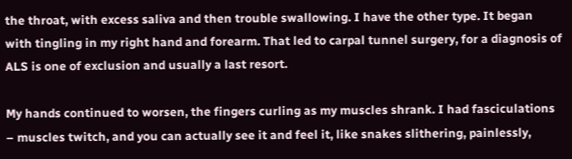the throat, with excess saliva and then trouble swallowing. I have the other type. It began with tingling in my right hand and forearm. That led to carpal tunnel surgery, for a diagnosis of ALS is one of exclusion and usually a last resort.

My hands continued to worsen, the fingers curling as my muscles shrank. I had fasciculations – muscles twitch, and you can actually see it and feel it, like snakes slithering, painlessly,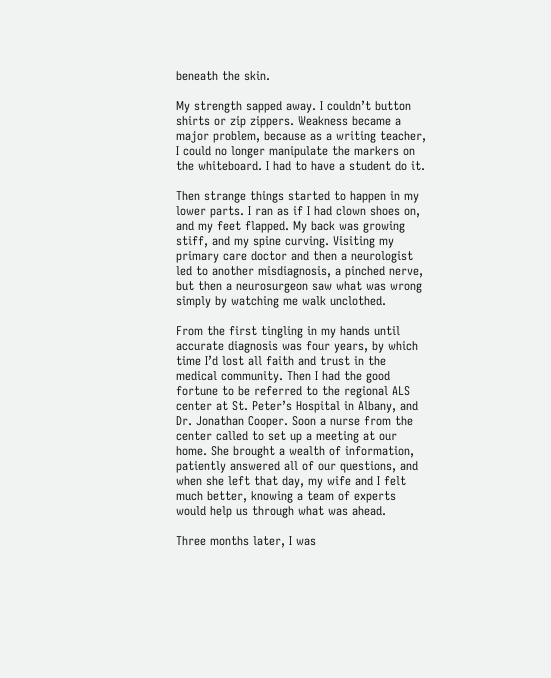beneath the skin.

My strength sapped away. I couldn’t button shirts or zip zippers. Weakness became a major problem, because as a writing teacher, I could no longer manipulate the markers on the whiteboard. I had to have a student do it.

Then strange things started to happen in my lower parts. I ran as if I had clown shoes on, and my feet flapped. My back was growing stiff, and my spine curving. Visiting my primary care doctor and then a neurologist led to another misdiagnosis, a pinched nerve, but then a neurosurgeon saw what was wrong simply by watching me walk unclothed.

From the first tingling in my hands until accurate diagnosis was four years, by which time I’d lost all faith and trust in the medical community. Then I had the good fortune to be referred to the regional ALS center at St. Peter’s Hospital in Albany, and Dr. Jonathan Cooper. Soon a nurse from the center called to set up a meeting at our home. She brought a wealth of information, patiently answered all of our questions, and when she left that day, my wife and I felt much better, knowing a team of experts would help us through what was ahead.

Three months later, I was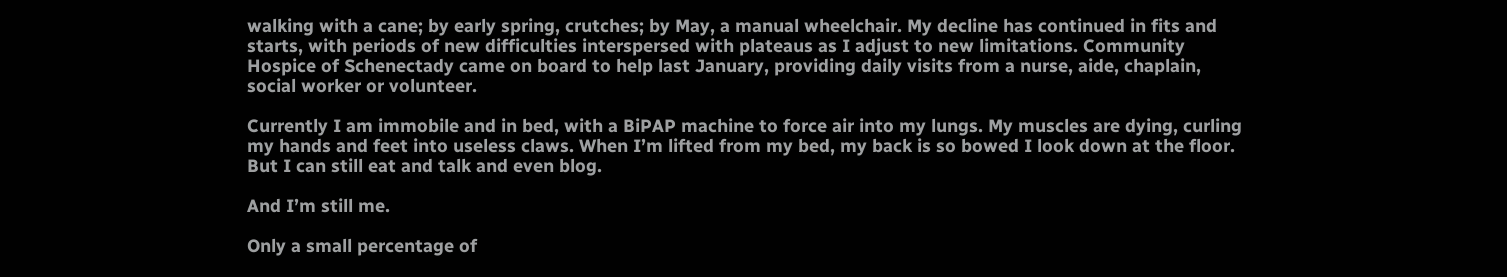walking with a cane; by early spring, crutches; by May, a manual wheelchair. My decline has continued in fits and starts, with periods of new difficulties interspersed with plateaus as I adjust to new limitations. Community Hospice of Schenectady came on board to help last January, providing daily visits from a nurse, aide, chaplain, social worker or volunteer.

Currently I am immobile and in bed, with a BiPAP machine to force air into my lungs. My muscles are dying, curling my hands and feet into useless claws. When I’m lifted from my bed, my back is so bowed I look down at the floor. But I can still eat and talk and even blog.

And I’m still me.

Only a small percentage of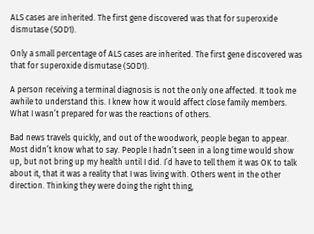ALS cases are inherited. The first gene discovered was that for superoxide dismutase (SOD1).

Only a small percentage of ALS cases are inherited. The first gene discovered was that for superoxide dismutase (SOD1).

A person receiving a terminal diagnosis is not the only one affected. It took me awhile to understand this. I knew how it would affect close family members. What I wasn’t prepared for was the reactions of others.

Bad news travels quickly, and out of the woodwork, people began to appear. Most didn’t know what to say. People I hadn’t seen in a long time would show up, but not bring up my health until I did. I’d have to tell them it was OK to talk about it, that it was a reality that I was living with. Others went in the other direction. Thinking they were doing the right thing,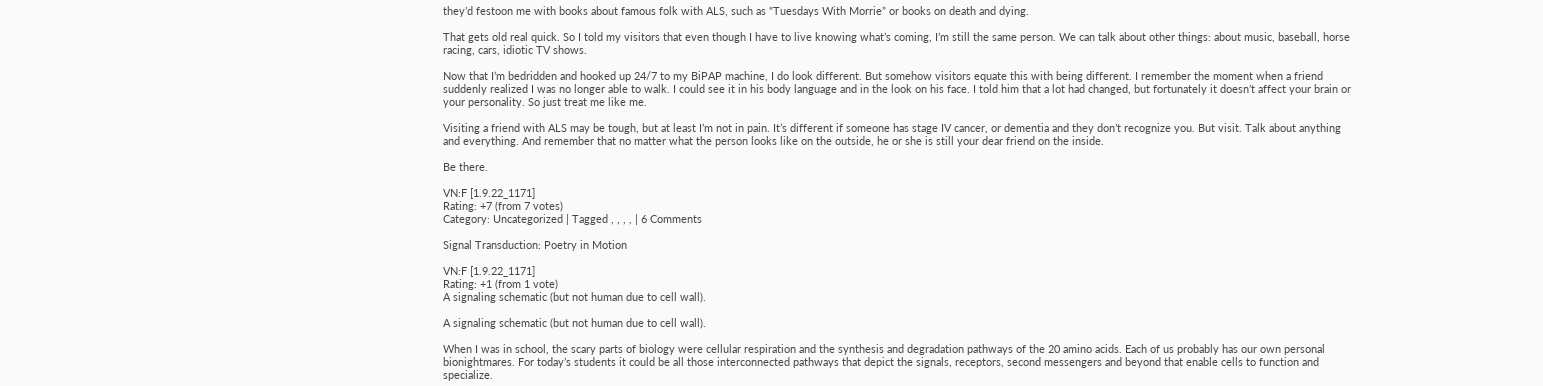they’d festoon me with books about famous folk with ALS, such as “Tuesdays With Morrie” or books on death and dying.

That gets old real quick. So I told my visitors that even though I have to live knowing what’s coming, I’m still the same person. We can talk about other things: about music, baseball, horse racing, cars, idiotic TV shows.

Now that I’m bedridden and hooked up 24/7 to my BiPAP machine, I do look different. But somehow visitors equate this with being different. I remember the moment when a friend suddenly realized I was no longer able to walk. I could see it in his body language and in the look on his face. I told him that a lot had changed, but fortunately it doesn’t affect your brain or your personality. So just treat me like me.

Visiting a friend with ALS may be tough, but at least I’m not in pain. It’s different if someone has stage IV cancer, or dementia and they don’t recognize you. But visit. Talk about anything and everything. And remember that no matter what the person looks like on the outside, he or she is still your dear friend on the inside.

Be there.

VN:F [1.9.22_1171]
Rating: +7 (from 7 votes)
Category: Uncategorized | Tagged , , , , | 6 Comments

Signal Transduction: Poetry in Motion

VN:F [1.9.22_1171]
Rating: +1 (from 1 vote)
A signaling schematic (but not human due to cell wall).

A signaling schematic (but not human due to cell wall).

When I was in school, the scary parts of biology were cellular respiration and the synthesis and degradation pathways of the 20 amino acids. Each of us probably has our own personal bionightmares. For today’s students it could be all those interconnected pathways that depict the signals, receptors, second messengers and beyond that enable cells to function and specialize.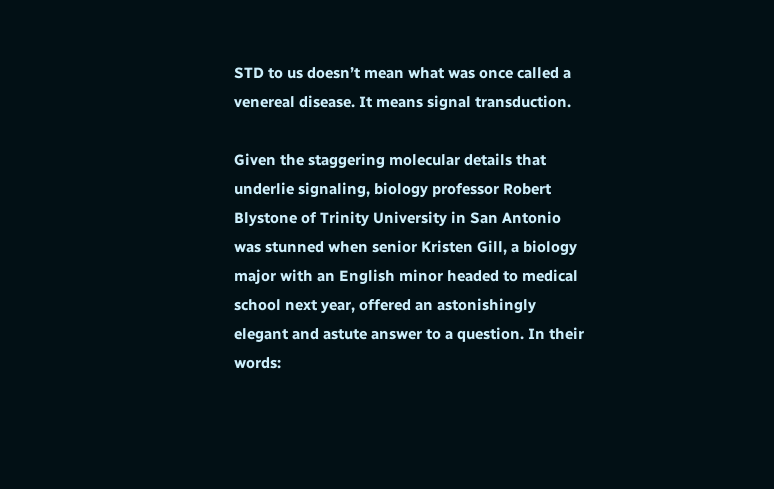STD to us doesn’t mean what was once called a venereal disease. It means signal transduction.

Given the staggering molecular details that underlie signaling, biology professor Robert Blystone of Trinity University in San Antonio was stunned when senior Kristen Gill, a biology major with an English minor headed to medical school next year, offered an astonishingly elegant and astute answer to a question. In their words: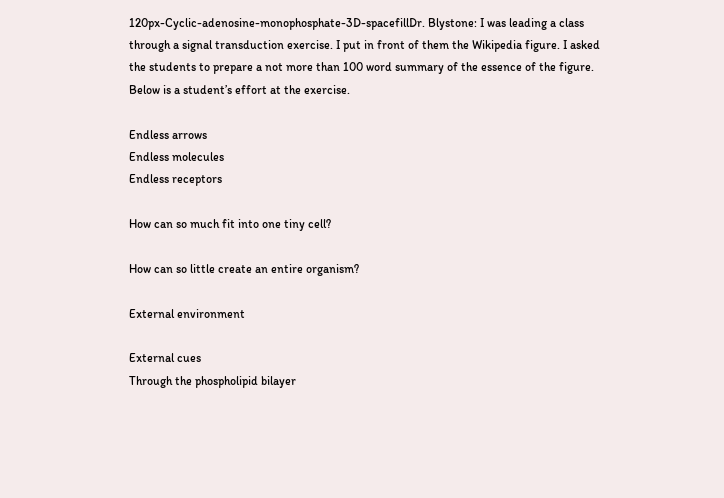120px-Cyclic-adenosine-monophosphate-3D-spacefillDr. Blystone: I was leading a class through a signal transduction exercise. I put in front of them the Wikipedia figure. I asked the students to prepare a not more than 100 word summary of the essence of the figure. Below is a student’s effort at the exercise.

Endless arrows
Endless molecules
Endless receptors

How can so much fit into one tiny cell?

How can so little create an entire organism?

External environment

External cues
Through the phospholipid bilayer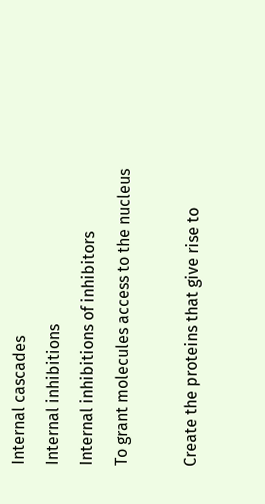Internal cascades
Internal inhibitions
Internal inhibitions of inhibitors
To grant molecules access to the nucleus

Create the proteins that give rise to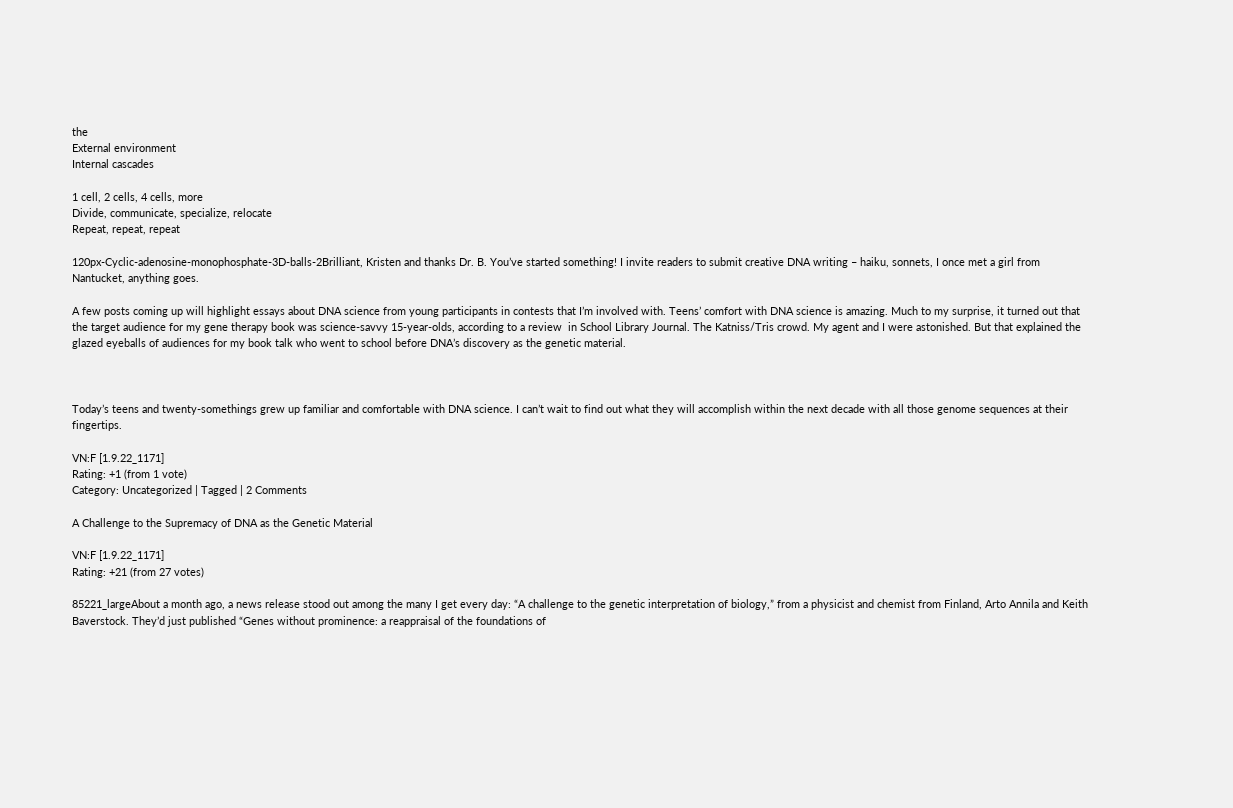the
External environment
Internal cascades

1 cell, 2 cells, 4 cells, more
Divide, communicate, specialize, relocate
Repeat, repeat, repeat

120px-Cyclic-adenosine-monophosphate-3D-balls-2Brilliant, Kristen and thanks Dr. B. You’ve started something! I invite readers to submit creative DNA writing – haiku, sonnets, I once met a girl from Nantucket, anything goes.

A few posts coming up will highlight essays about DNA science from young participants in contests that I’m involved with. Teens’ comfort with DNA science is amazing. Much to my surprise, it turned out that the target audience for my gene therapy book was science-savvy 15-year-olds, according to a review  in School Library Journal. The Katniss/Tris crowd. My agent and I were astonished. But that explained the glazed eyeballs of audiences for my book talk who went to school before DNA’s discovery as the genetic material.



Today’s teens and twenty-somethings grew up familiar and comfortable with DNA science. I can’t wait to find out what they will accomplish within the next decade with all those genome sequences at their fingertips.

VN:F [1.9.22_1171]
Rating: +1 (from 1 vote)
Category: Uncategorized | Tagged | 2 Comments

A Challenge to the Supremacy of DNA as the Genetic Material

VN:F [1.9.22_1171]
Rating: +21 (from 27 votes)

85221_largeAbout a month ago, a news release stood out among the many I get every day: “A challenge to the genetic interpretation of biology,” from a physicist and chemist from Finland, Arto Annila and Keith Baverstock. They’d just published “Genes without prominence: a reappraisal of the foundations of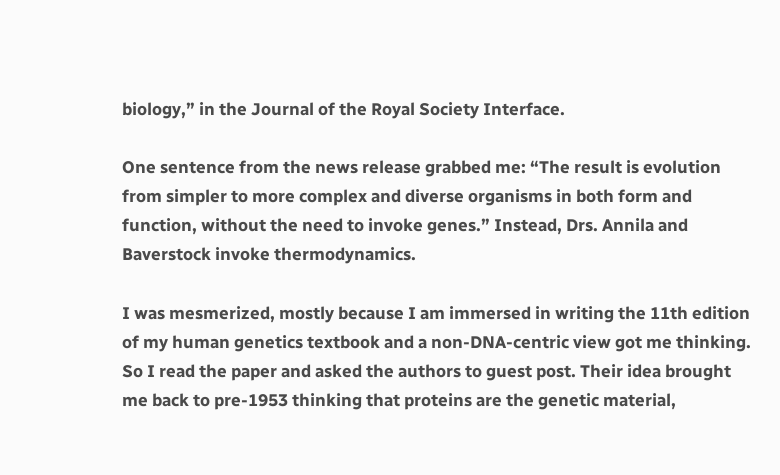biology,” in the Journal of the Royal Society Interface.

One sentence from the news release grabbed me: “The result is evolution from simpler to more complex and diverse organisms in both form and function, without the need to invoke genes.” Instead, Drs. Annila and Baverstock invoke thermodynamics.

I was mesmerized, mostly because I am immersed in writing the 11th edition of my human genetics textbook and a non-DNA-centric view got me thinking. So I read the paper and asked the authors to guest post. Their idea brought me back to pre-1953 thinking that proteins are the genetic material,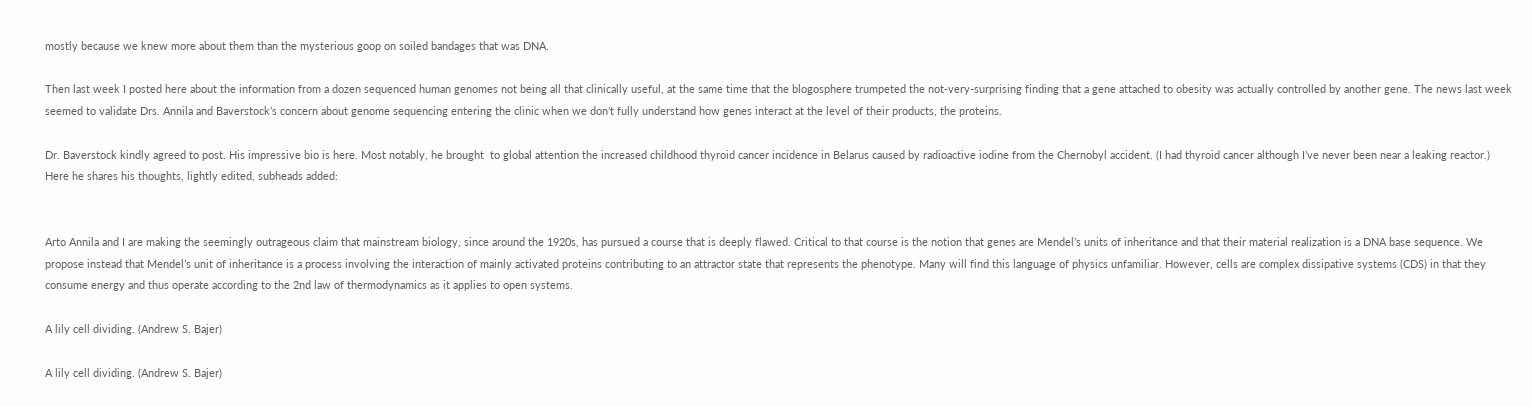mostly because we knew more about them than the mysterious goop on soiled bandages that was DNA.

Then last week I posted here about the information from a dozen sequenced human genomes not being all that clinically useful, at the same time that the blogosphere trumpeted the not-very-surprising finding that a gene attached to obesity was actually controlled by another gene. The news last week seemed to validate Drs. Annila and Baverstock’s concern about genome sequencing entering the clinic when we don’t fully understand how genes interact at the level of their products, the proteins.

Dr. Baverstock kindly agreed to post. His impressive bio is here. Most notably, he brought  to global attention the increased childhood thyroid cancer incidence in Belarus caused by radioactive iodine from the Chernobyl accident. (I had thyroid cancer although I’ve never been near a leaking reactor.) Here he shares his thoughts, lightly edited, subheads added:


Arto Annila and I are making the seemingly outrageous claim that mainstream biology, since around the 1920s, has pursued a course that is deeply flawed. Critical to that course is the notion that genes are Mendel’s units of inheritance and that their material realization is a DNA base sequence. We propose instead that Mendel’s unit of inheritance is a process involving the interaction of mainly activated proteins contributing to an attractor state that represents the phenotype. Many will find this language of physics unfamiliar. However, cells are complex dissipative systems (CDS) in that they consume energy and thus operate according to the 2nd law of thermodynamics as it applies to open systems.

A lily cell dividing. (Andrew S. Bajer)

A lily cell dividing. (Andrew S. Bajer)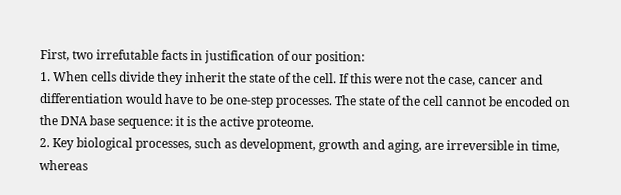First, two irrefutable facts in justification of our position:
1. When cells divide they inherit the state of the cell. If this were not the case, cancer and differentiation would have to be one-step processes. The state of the cell cannot be encoded on the DNA base sequence: it is the active proteome.
2. Key biological processes, such as development, growth and aging, are irreversible in time, whereas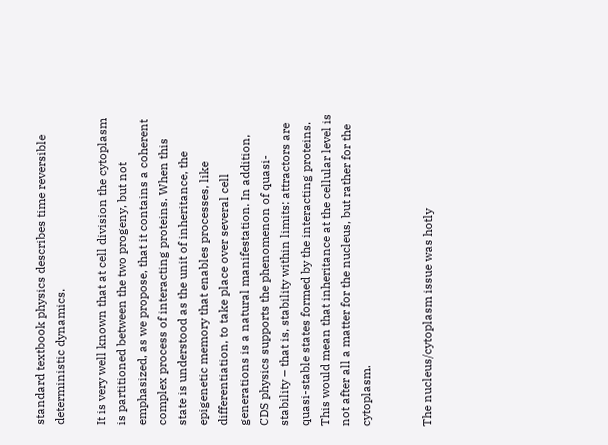standard textbook physics describes time reversible deterministic dynamics.

It is very well known that at cell division the cytoplasm is partitioned between the two progeny, but not emphasized, as we propose, that it contains a coherent complex process of interacting proteins. When this state is understood as the unit of inheritance, the epigenetic memory that enables processes, like differentiation, to take place over several cell generations is a natural manifestation. In addition, CDS physics supports the phenomenon of quasi-stability – that is, stability within limits: attractors are quasi-stable states formed by the interacting proteins. This would mean that inheritance at the cellular level is not after all a matter for the nucleus, but rather for the cytoplasm.


The nucleus/cytoplasm issue was hotly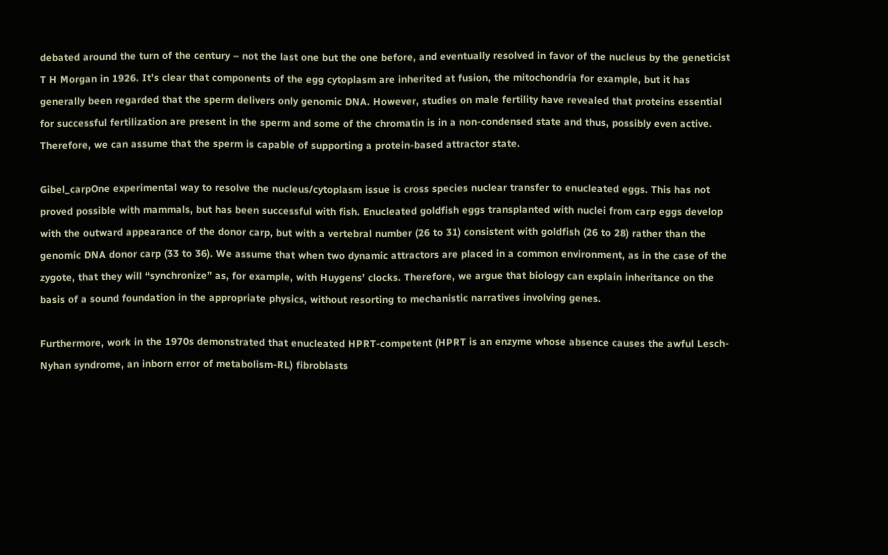debated around the turn of the century – not the last one but the one before, and eventually resolved in favor of the nucleus by the geneticist T H Morgan in 1926. It’s clear that components of the egg cytoplasm are inherited at fusion, the mitochondria for example, but it has generally been regarded that the sperm delivers only genomic DNA. However, studies on male fertility have revealed that proteins essential for successful fertilization are present in the sperm and some of the chromatin is in a non-condensed state and thus, possibly even active. Therefore, we can assume that the sperm is capable of supporting a protein-based attractor state.

Gibel_carpOne experimental way to resolve the nucleus/cytoplasm issue is cross species nuclear transfer to enucleated eggs. This has not proved possible with mammals, but has been successful with fish. Enucleated goldfish eggs transplanted with nuclei from carp eggs develop with the outward appearance of the donor carp, but with a vertebral number (26 to 31) consistent with goldfish (26 to 28) rather than the genomic DNA donor carp (33 to 36). We assume that when two dynamic attractors are placed in a common environment, as in the case of the zygote, that they will “synchronize” as, for example, with Huygens’ clocks. Therefore, we argue that biology can explain inheritance on the basis of a sound foundation in the appropriate physics, without resorting to mechanistic narratives involving genes.

Furthermore, work in the 1970s demonstrated that enucleated HPRT-competent (HPRT is an enzyme whose absence causes the awful Lesch-Nyhan syndrome, an inborn error of metabolism-RL) fibroblasts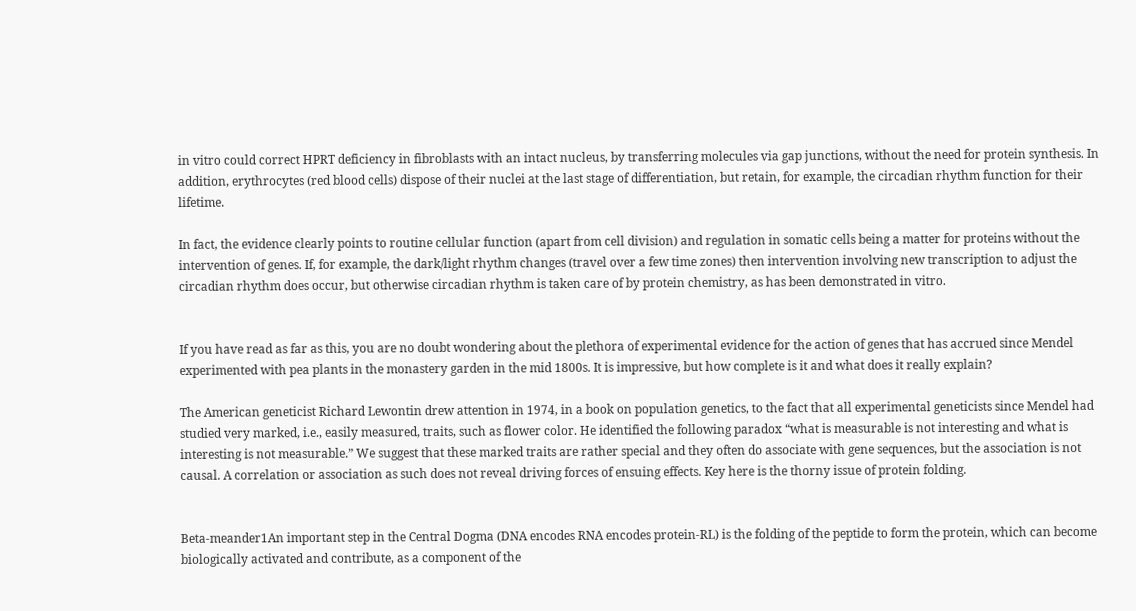in vitro could correct HPRT deficiency in fibroblasts with an intact nucleus, by transferring molecules via gap junctions, without the need for protein synthesis. In addition, erythrocytes (red blood cells) dispose of their nuclei at the last stage of differentiation, but retain, for example, the circadian rhythm function for their lifetime.

In fact, the evidence clearly points to routine cellular function (apart from cell division) and regulation in somatic cells being a matter for proteins without the intervention of genes. If, for example, the dark/light rhythm changes (travel over a few time zones) then intervention involving new transcription to adjust the circadian rhythm does occur, but otherwise circadian rhythm is taken care of by protein chemistry, as has been demonstrated in vitro.


If you have read as far as this, you are no doubt wondering about the plethora of experimental evidence for the action of genes that has accrued since Mendel experimented with pea plants in the monastery garden in the mid 1800s. It is impressive, but how complete is it and what does it really explain?

The American geneticist Richard Lewontin drew attention in 1974, in a book on population genetics, to the fact that all experimental geneticists since Mendel had studied very marked, i.e., easily measured, traits, such as flower color. He identified the following paradox “what is measurable is not interesting and what is interesting is not measurable.” We suggest that these marked traits are rather special and they often do associate with gene sequences, but the association is not causal. A correlation or association as such does not reveal driving forces of ensuing effects. Key here is the thorny issue of protein folding.


Beta-meander1An important step in the Central Dogma (DNA encodes RNA encodes protein-RL) is the folding of the peptide to form the protein, which can become biologically activated and contribute, as a component of the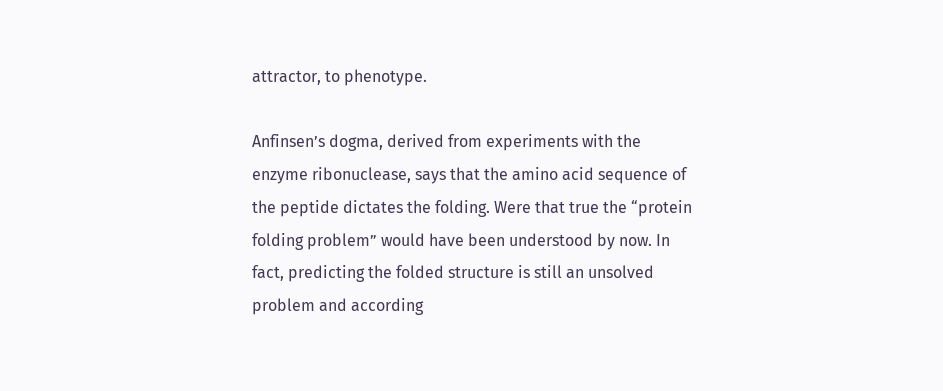attractor, to phenotype.

Anfinsen’s dogma, derived from experiments with the enzyme ribonuclease, says that the amino acid sequence of the peptide dictates the folding. Were that true the “protein folding problem” would have been understood by now. In fact, predicting the folded structure is still an unsolved problem and according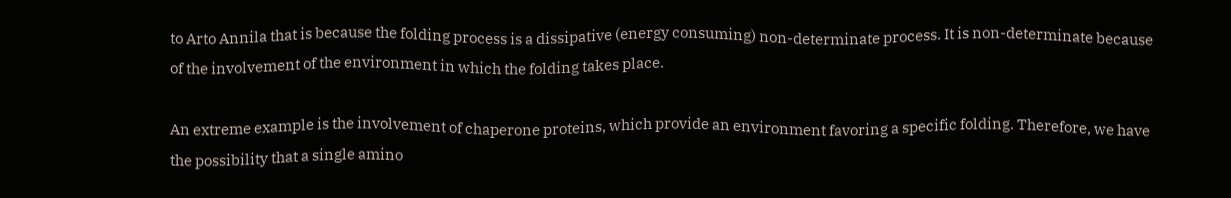to Arto Annila that is because the folding process is a dissipative (energy consuming) non-determinate process. It is non-determinate because of the involvement of the environment in which the folding takes place.

An extreme example is the involvement of chaperone proteins, which provide an environment favoring a specific folding. Therefore, we have the possibility that a single amino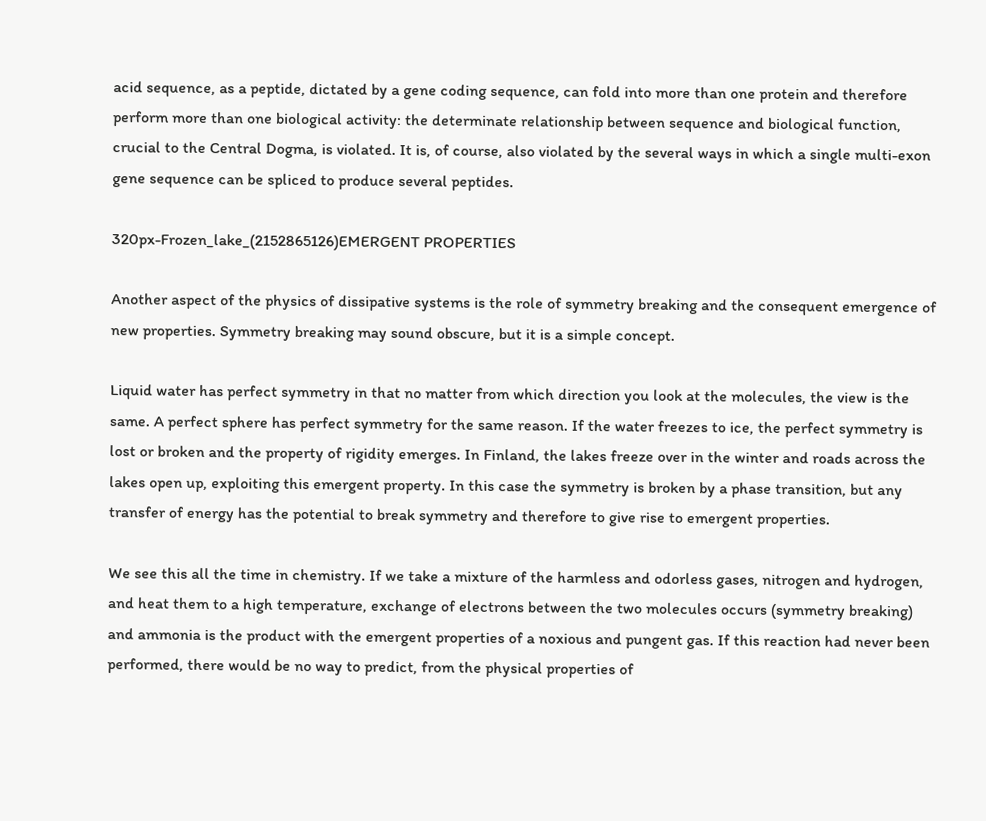acid sequence, as a peptide, dictated by a gene coding sequence, can fold into more than one protein and therefore perform more than one biological activity: the determinate relationship between sequence and biological function, crucial to the Central Dogma, is violated. It is, of course, also violated by the several ways in which a single multi-exon gene sequence can be spliced to produce several peptides.

320px-Frozen_lake_(2152865126)EMERGENT PROPERTIES

Another aspect of the physics of dissipative systems is the role of symmetry breaking and the consequent emergence of new properties. Symmetry breaking may sound obscure, but it is a simple concept.

Liquid water has perfect symmetry in that no matter from which direction you look at the molecules, the view is the same. A perfect sphere has perfect symmetry for the same reason. If the water freezes to ice, the perfect symmetry is lost or broken and the property of rigidity emerges. In Finland, the lakes freeze over in the winter and roads across the lakes open up, exploiting this emergent property. In this case the symmetry is broken by a phase transition, but any transfer of energy has the potential to break symmetry and therefore to give rise to emergent properties.

We see this all the time in chemistry. If we take a mixture of the harmless and odorless gases, nitrogen and hydrogen, and heat them to a high temperature, exchange of electrons between the two molecules occurs (symmetry breaking) and ammonia is the product with the emergent properties of a noxious and pungent gas. If this reaction had never been performed, there would be no way to predict, from the physical properties of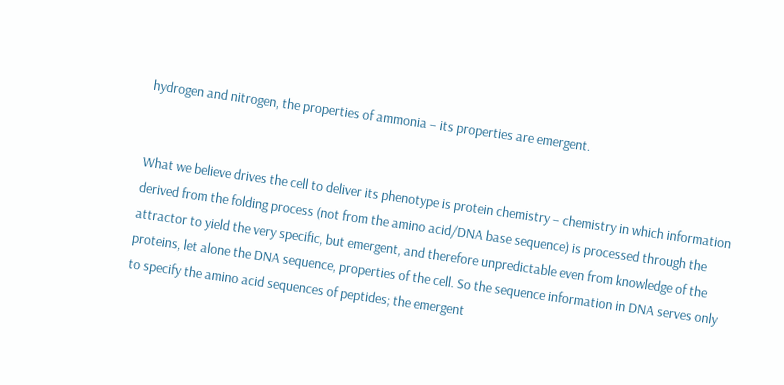hydrogen and nitrogen, the properties of ammonia – its properties are emergent.


What we believe drives the cell to deliver its phenotype is protein chemistry – chemistry in which information derived from the folding process (not from the amino acid/DNA base sequence) is processed through the attractor to yield the very specific, but emergent, and therefore unpredictable even from knowledge of the proteins, let alone the DNA sequence, properties of the cell. So the sequence information in DNA serves only to specify the amino acid sequences of peptides; the emergent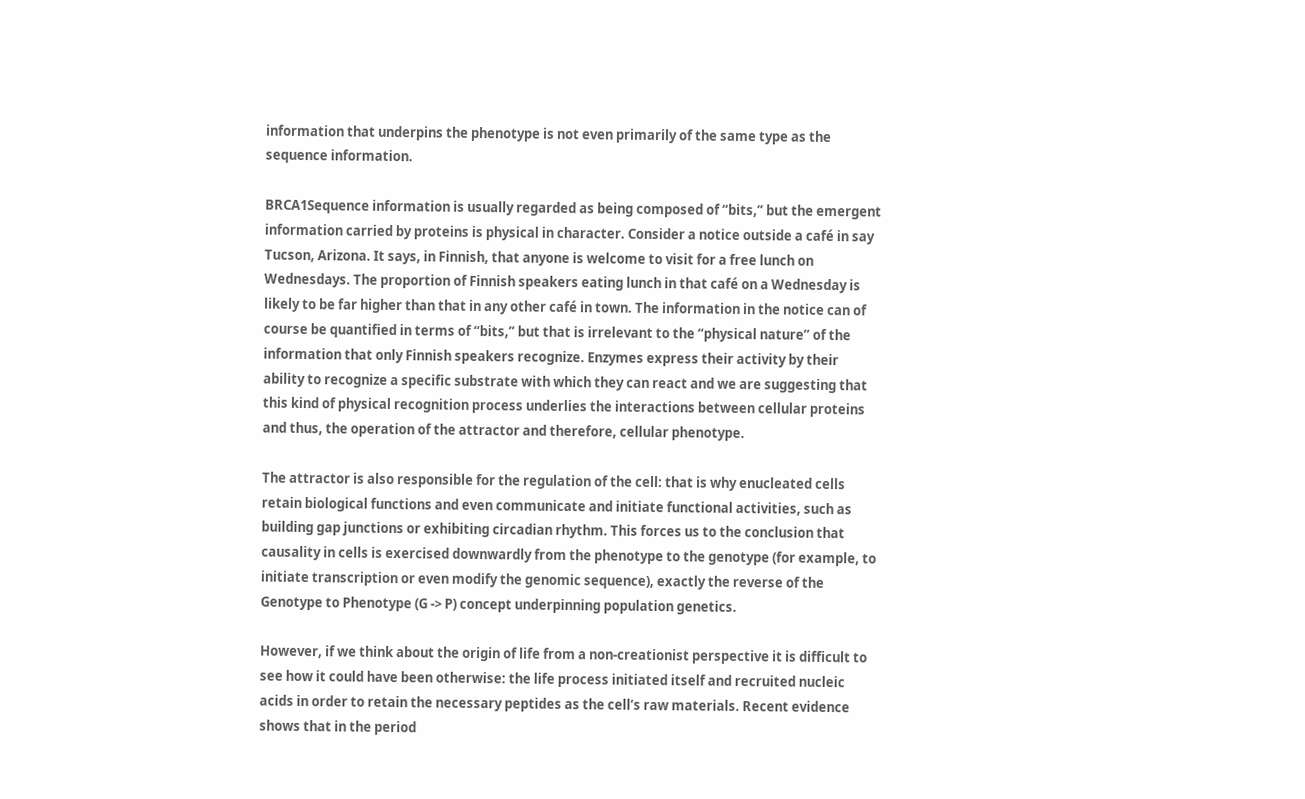information that underpins the phenotype is not even primarily of the same type as the sequence information.

BRCA1Sequence information is usually regarded as being composed of “bits,” but the emergent information carried by proteins is physical in character. Consider a notice outside a café in say Tucson, Arizona. It says, in Finnish, that anyone is welcome to visit for a free lunch on Wednesdays. The proportion of Finnish speakers eating lunch in that café on a Wednesday is likely to be far higher than that in any other café in town. The information in the notice can of course be quantified in terms of “bits,” but that is irrelevant to the “physical nature” of the information that only Finnish speakers recognize. Enzymes express their activity by their ability to recognize a specific substrate with which they can react and we are suggesting that this kind of physical recognition process underlies the interactions between cellular proteins and thus, the operation of the attractor and therefore, cellular phenotype.

The attractor is also responsible for the regulation of the cell: that is why enucleated cells retain biological functions and even communicate and initiate functional activities, such as building gap junctions or exhibiting circadian rhythm. This forces us to the conclusion that causality in cells is exercised downwardly from the phenotype to the genotype (for example, to initiate transcription or even modify the genomic sequence), exactly the reverse of the Genotype to Phenotype (G -> P) concept underpinning population genetics.

However, if we think about the origin of life from a non-creationist perspective it is difficult to see how it could have been otherwise: the life process initiated itself and recruited nucleic acids in order to retain the necessary peptides as the cell’s raw materials. Recent evidence shows that in the period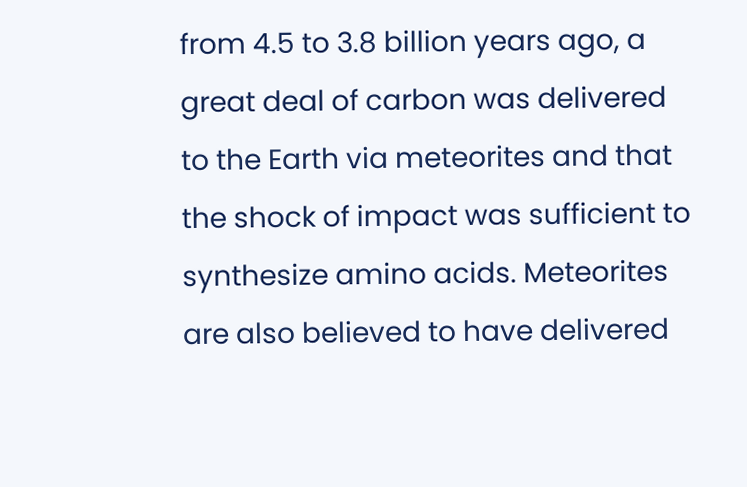from 4.5 to 3.8 billion years ago, a great deal of carbon was delivered to the Earth via meteorites and that the shock of impact was sufficient to synthesize amino acids. Meteorites are also believed to have delivered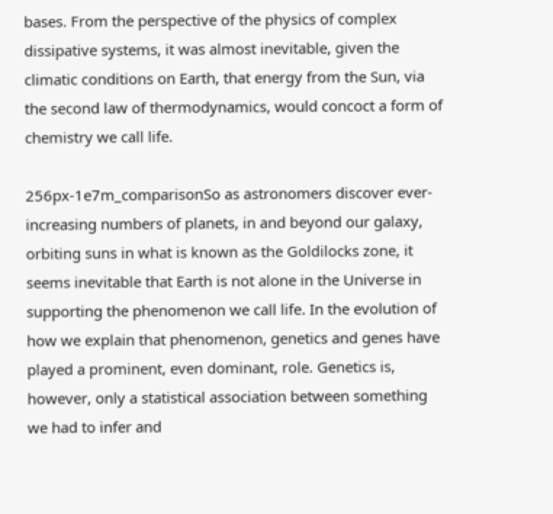bases. From the perspective of the physics of complex dissipative systems, it was almost inevitable, given the climatic conditions on Earth, that energy from the Sun, via the second law of thermodynamics, would concoct a form of chemistry we call life.

256px-1e7m_comparisonSo as astronomers discover ever-increasing numbers of planets, in and beyond our galaxy, orbiting suns in what is known as the Goldilocks zone, it seems inevitable that Earth is not alone in the Universe in supporting the phenomenon we call life. In the evolution of how we explain that phenomenon, genetics and genes have played a prominent, even dominant, role. Genetics is, however, only a statistical association between something we had to infer and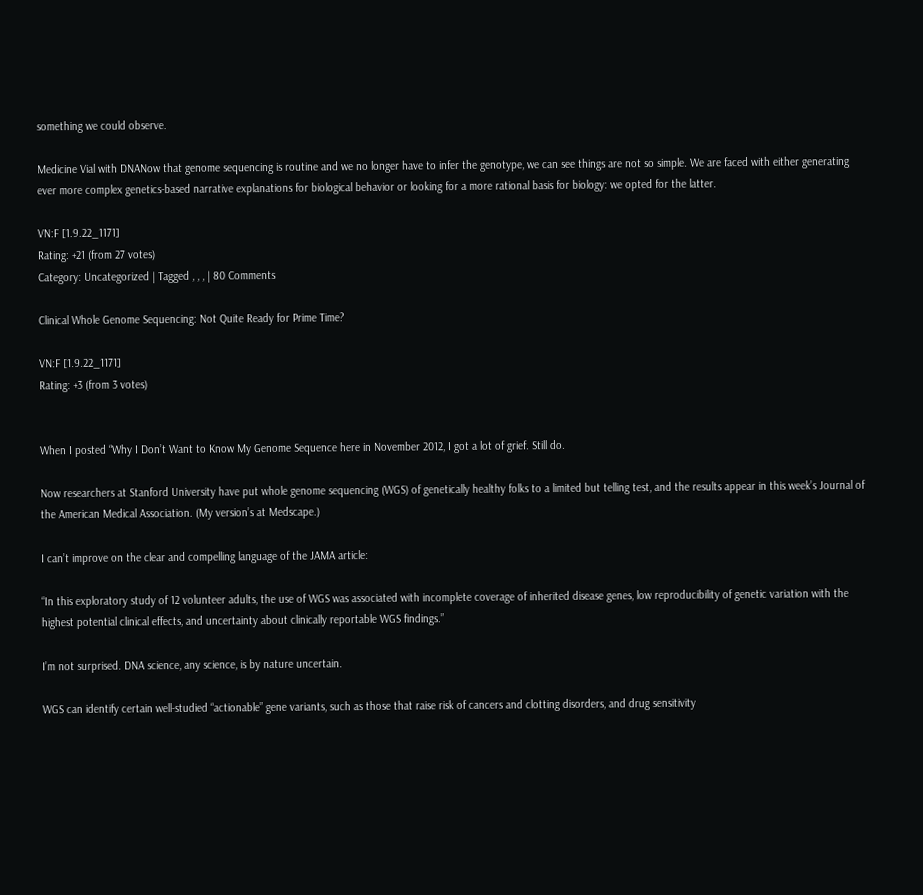something we could observe.

Medicine Vial with DNANow that genome sequencing is routine and we no longer have to infer the genotype, we can see things are not so simple. We are faced with either generating ever more complex genetics-based narrative explanations for biological behavior or looking for a more rational basis for biology: we opted for the latter.

VN:F [1.9.22_1171]
Rating: +21 (from 27 votes)
Category: Uncategorized | Tagged , , , | 80 Comments

Clinical Whole Genome Sequencing: Not Quite Ready for Prime Time?

VN:F [1.9.22_1171]
Rating: +3 (from 3 votes)


When I posted “Why I Don’t Want to Know My Genome Sequence here in November 2012, I got a lot of grief. Still do.

Now researchers at Stanford University have put whole genome sequencing (WGS) of genetically healthy folks to a limited but telling test, and the results appear in this week’s Journal of the American Medical Association. (My version’s at Medscape.)

I can’t improve on the clear and compelling language of the JAMA article:

“In this exploratory study of 12 volunteer adults, the use of WGS was associated with incomplete coverage of inherited disease genes, low reproducibility of genetic variation with the highest potential clinical effects, and uncertainty about clinically reportable WGS findings.”

I’m not surprised. DNA science, any science, is by nature uncertain.

WGS can identify certain well-studied “actionable” gene variants, such as those that raise risk of cancers and clotting disorders, and drug sensitivity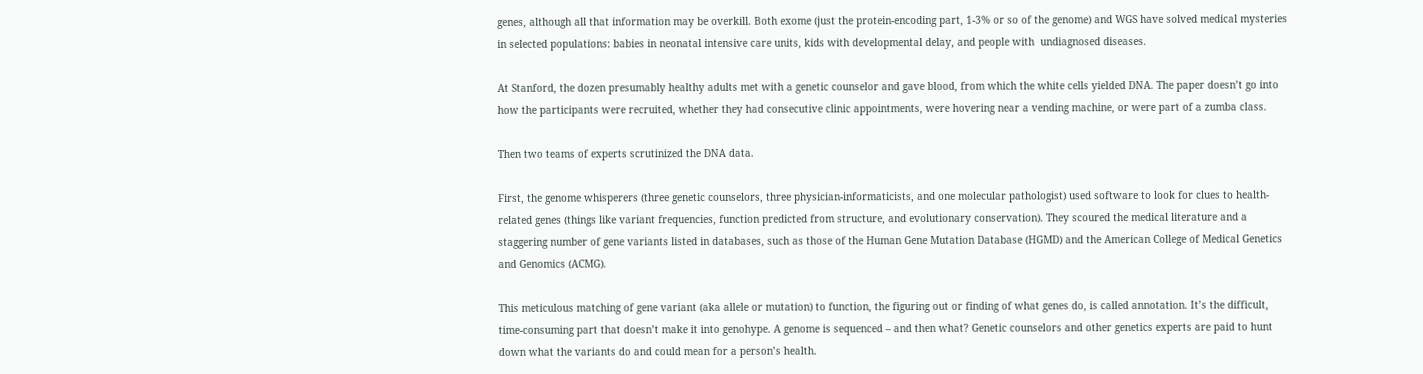genes, although all that information may be overkill. Both exome (just the protein-encoding part, 1-3% or so of the genome) and WGS have solved medical mysteries in selected populations: babies in neonatal intensive care units, kids with developmental delay, and people with  undiagnosed diseases.

At Stanford, the dozen presumably healthy adults met with a genetic counselor and gave blood, from which the white cells yielded DNA. The paper doesn’t go into how the participants were recruited, whether they had consecutive clinic appointments, were hovering near a vending machine, or were part of a zumba class.

Then two teams of experts scrutinized the DNA data.

First, the genome whisperers (three genetic counselors, three physician-informaticists, and one molecular pathologist) used software to look for clues to health-related genes (things like variant frequencies, function predicted from structure, and evolutionary conservation). They scoured the medical literature and a staggering number of gene variants listed in databases, such as those of the Human Gene Mutation Database (HGMD) and the American College of Medical Genetics and Genomics (ACMG).

This meticulous matching of gene variant (aka allele or mutation) to function, the figuring out or finding of what genes do, is called annotation. It’s the difficult, time-consuming part that doesn’t make it into genohype. A genome is sequenced – and then what? Genetic counselors and other genetics experts are paid to hunt down what the variants do and could mean for a person’s health.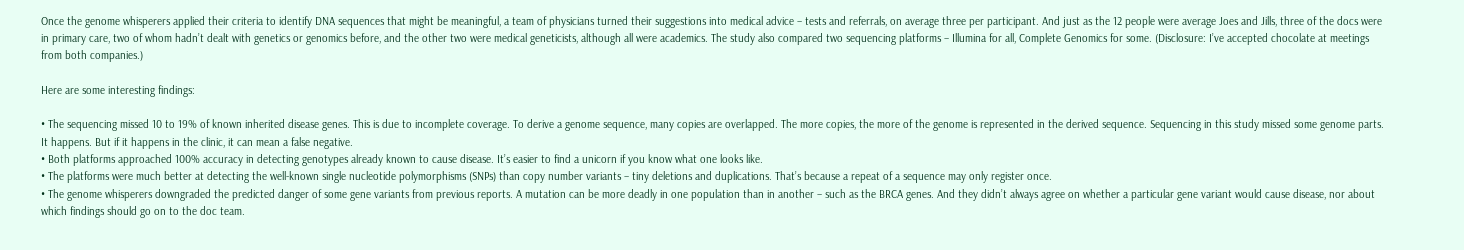Once the genome whisperers applied their criteria to identify DNA sequences that might be meaningful, a team of physicians turned their suggestions into medical advice – tests and referrals, on average three per participant. And just as the 12 people were average Joes and Jills, three of the docs were in primary care, two of whom hadn’t dealt with genetics or genomics before, and the other two were medical geneticists, although all were academics. The study also compared two sequencing platforms – Illumina for all, Complete Genomics for some. (Disclosure: I’ve accepted chocolate at meetings from both companies.)

Here are some interesting findings:

• The sequencing missed 10 to 19% of known inherited disease genes. This is due to incomplete coverage. To derive a genome sequence, many copies are overlapped. The more copies, the more of the genome is represented in the derived sequence. Sequencing in this study missed some genome parts. It happens. But if it happens in the clinic, it can mean a false negative.
• Both platforms approached 100% accuracy in detecting genotypes already known to cause disease. It’s easier to find a unicorn if you know what one looks like.
• The platforms were much better at detecting the well-known single nucleotide polymorphisms (SNPs) than copy number variants – tiny deletions and duplications. That’s because a repeat of a sequence may only register once.
• The genome whisperers downgraded the predicted danger of some gene variants from previous reports. A mutation can be more deadly in one population than in another – such as the BRCA genes. And they didn’t always agree on whether a particular gene variant would cause disease, nor about which findings should go on to the doc team.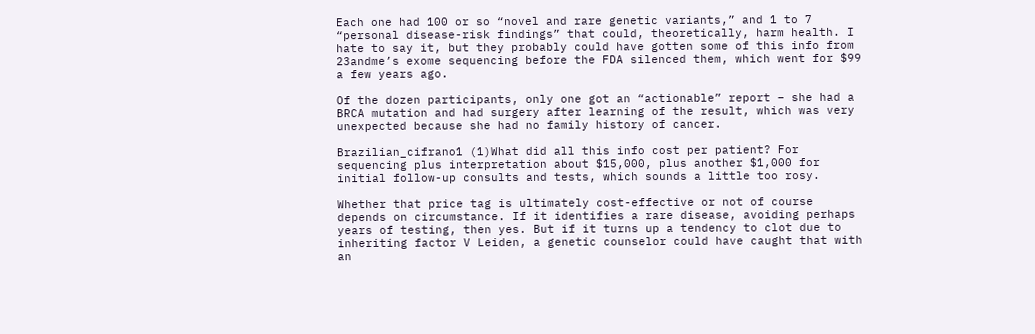Each one had 100 or so “novel and rare genetic variants,” and 1 to 7 “personal disease-risk findings” that could, theoretically, harm health. I hate to say it, but they probably could have gotten some of this info from 23andme’s exome sequencing before the FDA silenced them, which went for $99 a few years ago.

Of the dozen participants, only one got an “actionable” report – she had a BRCA mutation and had surgery after learning of the result, which was very unexpected because she had no family history of cancer.

Brazilian_cifrano1 (1)What did all this info cost per patient? For sequencing plus interpretation about $15,000, plus another $1,000 for initial follow-up consults and tests, which sounds a little too rosy.

Whether that price tag is ultimately cost-effective or not of course depends on circumstance. If it identifies a rare disease, avoiding perhaps years of testing, then yes. But if it turns up a tendency to clot due to inheriting factor V Leiden, a genetic counselor could have caught that with an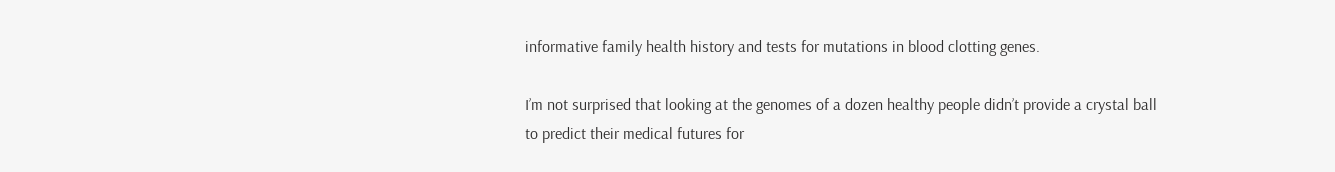informative family health history and tests for mutations in blood clotting genes.

I’m not surprised that looking at the genomes of a dozen healthy people didn’t provide a crystal ball to predict their medical futures for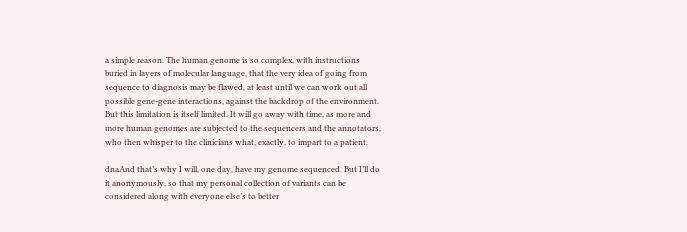a simple reason. The human genome is so complex, with instructions buried in layers of molecular language, that the very idea of going from sequence to diagnosis may be flawed, at least until we can work out all possible gene-gene interactions, against the backdrop of the environment. But this limitation is itself limited. It will go away with time, as more and more human genomes are subjected to the sequencers and the annotators, who then whisper to the clinicians what, exactly, to impart to a patient.

dnaAnd that’s why I will, one day, have my genome sequenced. But I’ll do it anonymously, so that my personal collection of variants can be considered along with everyone else’s to better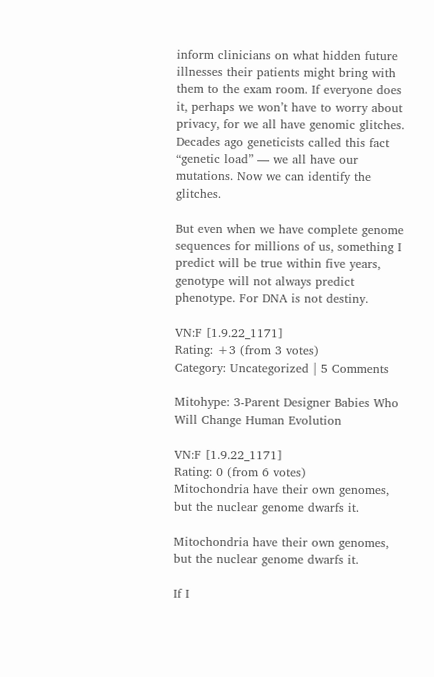inform clinicians on what hidden future illnesses their patients might bring with them to the exam room. If everyone does it, perhaps we won’t have to worry about privacy, for we all have genomic glitches. Decades ago geneticists called this fact “genetic load” — we all have our mutations. Now we can identify the glitches.

But even when we have complete genome sequences for millions of us, something I predict will be true within five years, genotype will not always predict phenotype. For DNA is not destiny.

VN:F [1.9.22_1171]
Rating: +3 (from 3 votes)
Category: Uncategorized | 5 Comments

Mitohype: 3-Parent Designer Babies Who Will Change Human Evolution

VN:F [1.9.22_1171]
Rating: 0 (from 6 votes)
Mitochondria have their own genomes, but the nuclear genome dwarfs it.

Mitochondria have their own genomes, but the nuclear genome dwarfs it.

If I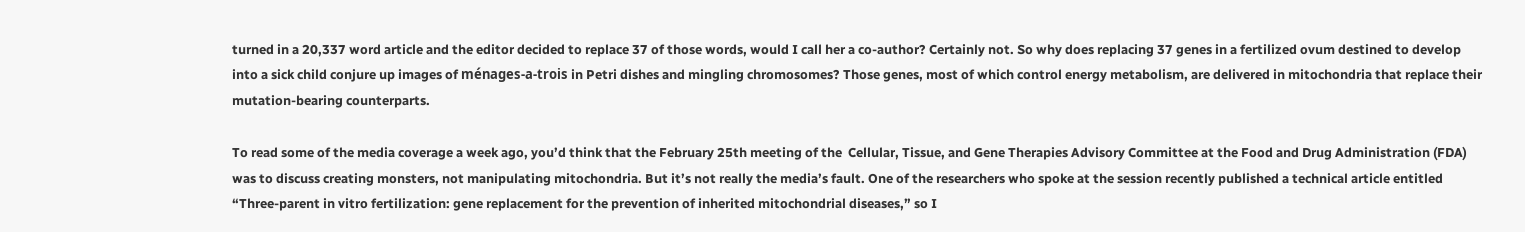turned in a 20,337 word article and the editor decided to replace 37 of those words, would I call her a co-author? Certainly not. So why does replacing 37 genes in a fertilized ovum destined to develop into a sick child conjure up images of ménages-a-trois in Petri dishes and mingling chromosomes? Those genes, most of which control energy metabolism, are delivered in mitochondria that replace their mutation-bearing counterparts.

To read some of the media coverage a week ago, you’d think that the February 25th meeting of the  Cellular, Tissue, and Gene Therapies Advisory Committee at the Food and Drug Administration (FDA) was to discuss creating monsters, not manipulating mitochondria. But it’s not really the media’s fault. One of the researchers who spoke at the session recently published a technical article entitled “Three-parent in vitro fertilization: gene replacement for the prevention of inherited mitochondrial diseases,” so I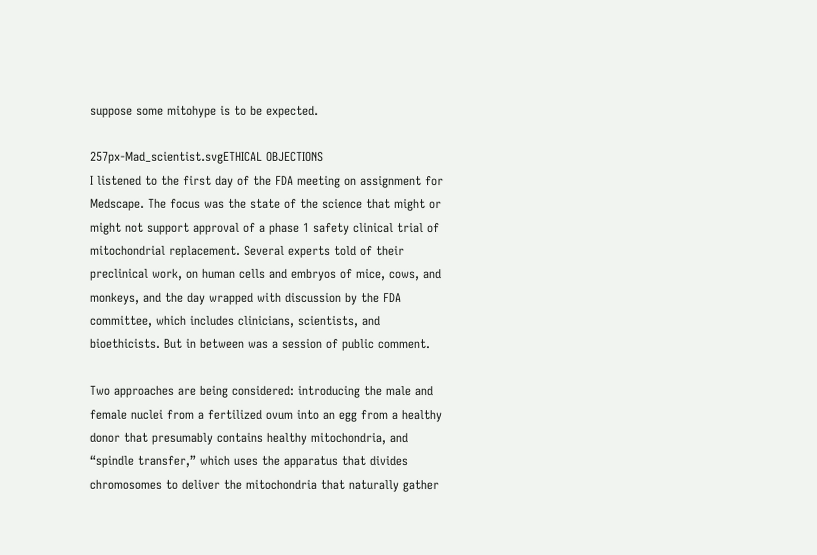suppose some mitohype is to be expected.

257px-Mad_scientist.svgETHICAL OBJECTIONS
I listened to the first day of the FDA meeting on assignment for Medscape. The focus was the state of the science that might or might not support approval of a phase 1 safety clinical trial of mitochondrial replacement. Several experts told of their preclinical work, on human cells and embryos of mice, cows, and monkeys, and the day wrapped with discussion by the FDA committee, which includes clinicians, scientists, and bioethicists. But in between was a session of public comment.

Two approaches are being considered: introducing the male and female nuclei from a fertilized ovum into an egg from a healthy donor that presumably contains healthy mitochondria, and “spindle transfer,” which uses the apparatus that divides chromosomes to deliver the mitochondria that naturally gather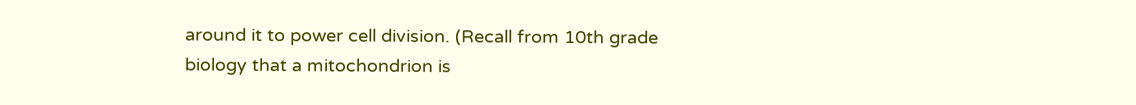around it to power cell division. (Recall from 10th grade biology that a mitochondrion is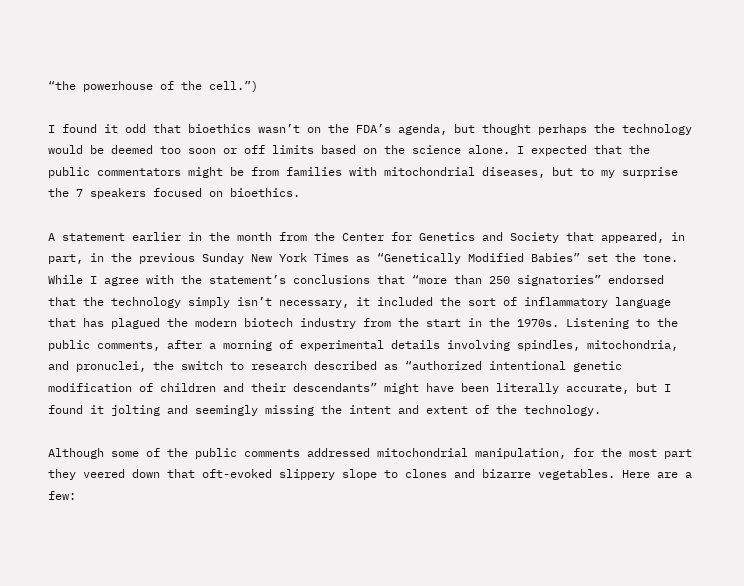“the powerhouse of the cell.”)

I found it odd that bioethics wasn’t on the FDA’s agenda, but thought perhaps the technology would be deemed too soon or off limits based on the science alone. I expected that the public commentators might be from families with mitochondrial diseases, but to my surprise the 7 speakers focused on bioethics.

A statement earlier in the month from the Center for Genetics and Society that appeared, in part, in the previous Sunday New York Times as “Genetically Modified Babies” set the tone. While I agree with the statement’s conclusions that “more than 250 signatories” endorsed that the technology simply isn’t necessary, it included the sort of inflammatory language that has plagued the modern biotech industry from the start in the 1970s. Listening to the public comments, after a morning of experimental details involving spindles, mitochondria, and pronuclei, the switch to research described as “authorized intentional genetic modification of children and their descendants” might have been literally accurate, but I found it jolting and seemingly missing the intent and extent of the technology.

Although some of the public comments addressed mitochondrial manipulation, for the most part they veered down that oft-evoked slippery slope to clones and bizarre vegetables. Here are a few: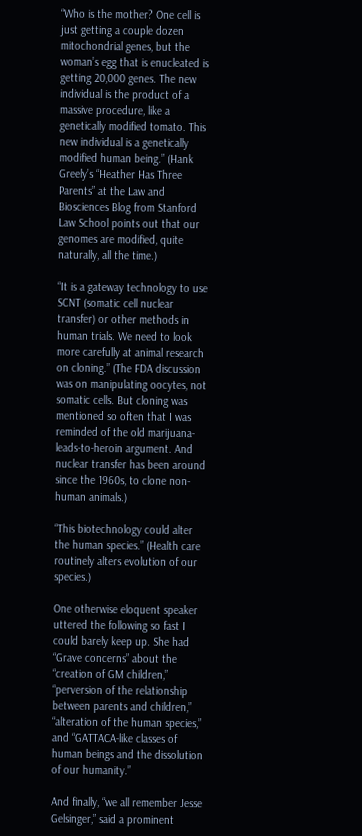“Who is the mother? One cell is just getting a couple dozen mitochondrial genes, but the woman’s egg that is enucleated is getting 20,000 genes. The new individual is the product of a massive procedure, like a genetically modified tomato. This new individual is a genetically modified human being.” (Hank Greely’s “Heather Has Three Parents” at the Law and Biosciences Blog from Stanford Law School points out that our genomes are modified, quite naturally, all the time.)

“It is a gateway technology to use SCNT (somatic cell nuclear transfer) or other methods in human trials. We need to look more carefully at animal research on cloning.” (The FDA discussion was on manipulating oocytes, not somatic cells. But cloning was mentioned so often that I was reminded of the old marijuana-leads-to-heroin argument. And nuclear transfer has been around since the 1960s, to clone non-human animals.)

“This biotechnology could alter the human species.” (Health care routinely alters evolution of our species.)

One otherwise eloquent speaker uttered the following so fast I could barely keep up. She had “Grave concerns” about the “creation of GM children,” “perversion of the relationship between parents and children,” “alteration of the human species,” and “GATTACA-like classes of human beings and the dissolution of our humanity.”

And finally, “we all remember Jesse Gelsinger,” said a prominent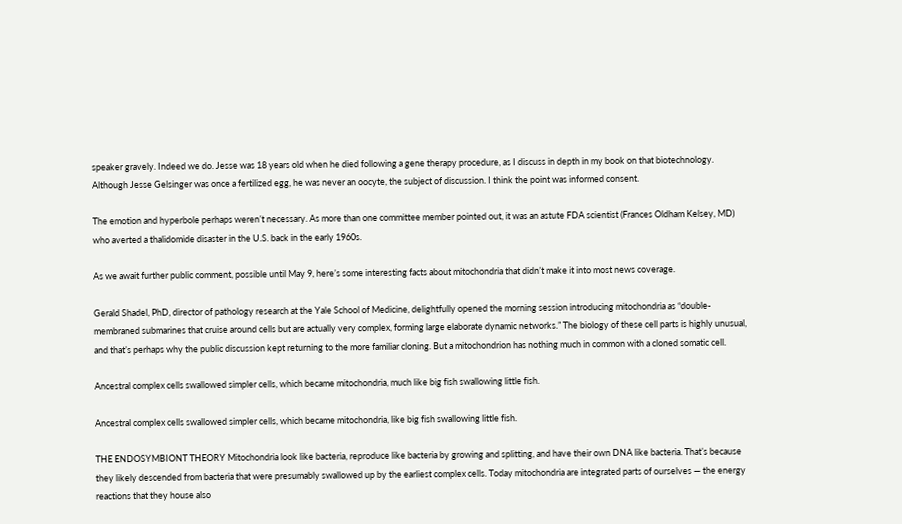speaker gravely. Indeed we do. Jesse was 18 years old when he died following a gene therapy procedure, as I discuss in depth in my book on that biotechnology. Although Jesse Gelsinger was once a fertilized egg, he was never an oocyte, the subject of discussion. I think the point was informed consent.

The emotion and hyperbole perhaps weren’t necessary. As more than one committee member pointed out, it was an astute FDA scientist (Frances Oldham Kelsey, MD) who averted a thalidomide disaster in the U.S. back in the early 1960s.

As we await further public comment, possible until May 9, here’s some interesting facts about mitochondria that didn’t make it into most news coverage.

Gerald Shadel, PhD, director of pathology research at the Yale School of Medicine, delightfully opened the morning session introducing mitochondria as “double-membraned submarines that cruise around cells but are actually very complex, forming large elaborate dynamic networks.” The biology of these cell parts is highly unusual, and that’s perhaps why the public discussion kept returning to the more familiar cloning. But a mitochondrion has nothing much in common with a cloned somatic cell.

Ancestral complex cells swallowed simpler cells, which became mitochondria, much like big fish swallowing little fish.

Ancestral complex cells swallowed simpler cells, which became mitochondria, like big fish swallowing little fish.

THE ENDOSYMBIONT THEORY Mitochondria look like bacteria, reproduce like bacteria by growing and splitting, and have their own DNA like bacteria. That’s because they likely descended from bacteria that were presumably swallowed up by the earliest complex cells. Today mitochondria are integrated parts of ourselves — the energy reactions that they house also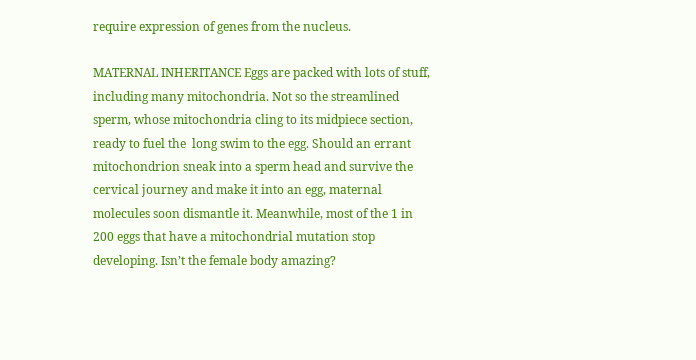require expression of genes from the nucleus.

MATERNAL INHERITANCE Eggs are packed with lots of stuff, including many mitochondria. Not so the streamlined sperm, whose mitochondria cling to its midpiece section, ready to fuel the  long swim to the egg. Should an errant mitochondrion sneak into a sperm head and survive the cervical journey and make it into an egg, maternal molecules soon dismantle it. Meanwhile, most of the 1 in 200 eggs that have a mitochondrial mutation stop developing. Isn’t the female body amazing?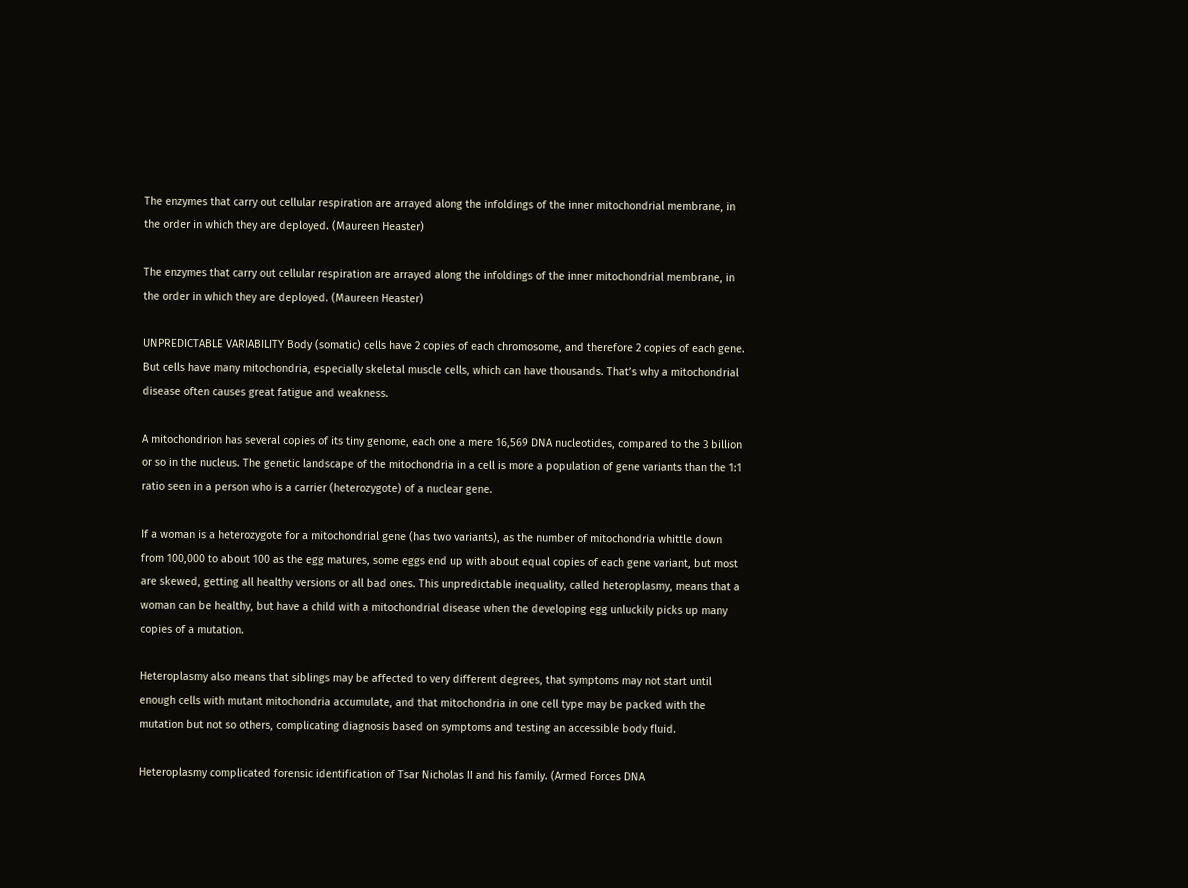The enzymes that carry out cellular respiration are arrayed along the infoldings of the inner mitochondrial membrane, in the order in which they are deployed. (Maureen Heaster)

The enzymes that carry out cellular respiration are arrayed along the infoldings of the inner mitochondrial membrane, in the order in which they are deployed. (Maureen Heaster)

UNPREDICTABLE VARIABILITY Body (somatic) cells have 2 copies of each chromosome, and therefore 2 copies of each gene. But cells have many mitochondria, especially skeletal muscle cells, which can have thousands. That’s why a mitochondrial disease often causes great fatigue and weakness.

A mitochondrion has several copies of its tiny genome, each one a mere 16,569 DNA nucleotides, compared to the 3 billion or so in the nucleus. The genetic landscape of the mitochondria in a cell is more a population of gene variants than the 1:1 ratio seen in a person who is a carrier (heterozygote) of a nuclear gene.

If a woman is a heterozygote for a mitochondrial gene (has two variants), as the number of mitochondria whittle down from 100,000 to about 100 as the egg matures, some eggs end up with about equal copies of each gene variant, but most are skewed, getting all healthy versions or all bad ones. This unpredictable inequality, called heteroplasmy, means that a woman can be healthy, but have a child with a mitochondrial disease when the developing egg unluckily picks up many copies of a mutation.

Heteroplasmy also means that siblings may be affected to very different degrees, that symptoms may not start until enough cells with mutant mitochondria accumulate, and that mitochondria in one cell type may be packed with the mutation but not so others, complicating diagnosis based on symptoms and testing an accessible body fluid.

Heteroplasmy complicated forensic identification of Tsar Nicholas II and his family. (Armed Forces DNA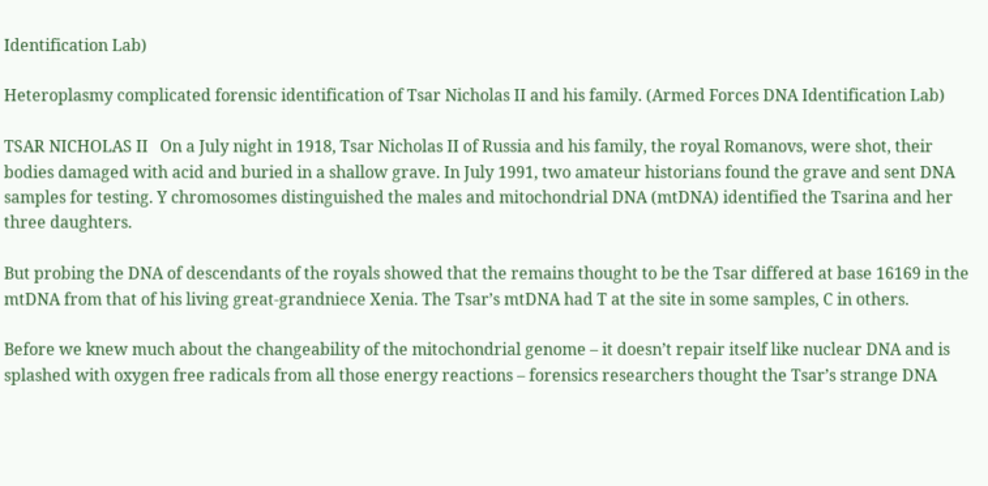Identification Lab)

Heteroplasmy complicated forensic identification of Tsar Nicholas II and his family. (Armed Forces DNA Identification Lab)

TSAR NICHOLAS II   On a July night in 1918, Tsar Nicholas II of Russia and his family, the royal Romanovs, were shot, their bodies damaged with acid and buried in a shallow grave. In July 1991, two amateur historians found the grave and sent DNA samples for testing. Y chromosomes distinguished the males and mitochondrial DNA (mtDNA) identified the Tsarina and her three daughters.

But probing the DNA of descendants of the royals showed that the remains thought to be the Tsar differed at base 16169 in the mtDNA from that of his living great-grandniece Xenia. The Tsar’s mtDNA had T at the site in some samples, C in others.

Before we knew much about the changeability of the mitochondrial genome – it doesn’t repair itself like nuclear DNA and is splashed with oxygen free radicals from all those energy reactions – forensics researchers thought the Tsar’s strange DNA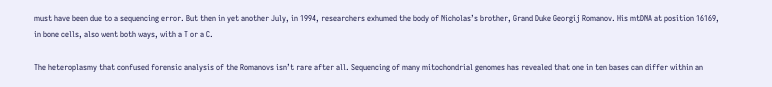must have been due to a sequencing error. But then in yet another July, in 1994, researchers exhumed the body of Nicholas’s brother, Grand Duke Georgij Romanov. His mtDNA at position 16169, in bone cells, also went both ways, with a T or a C.

The heteroplasmy that confused forensic analysis of the Romanovs isn’t rare after all. Sequencing of many mitochondrial genomes has revealed that one in ten bases can differ within an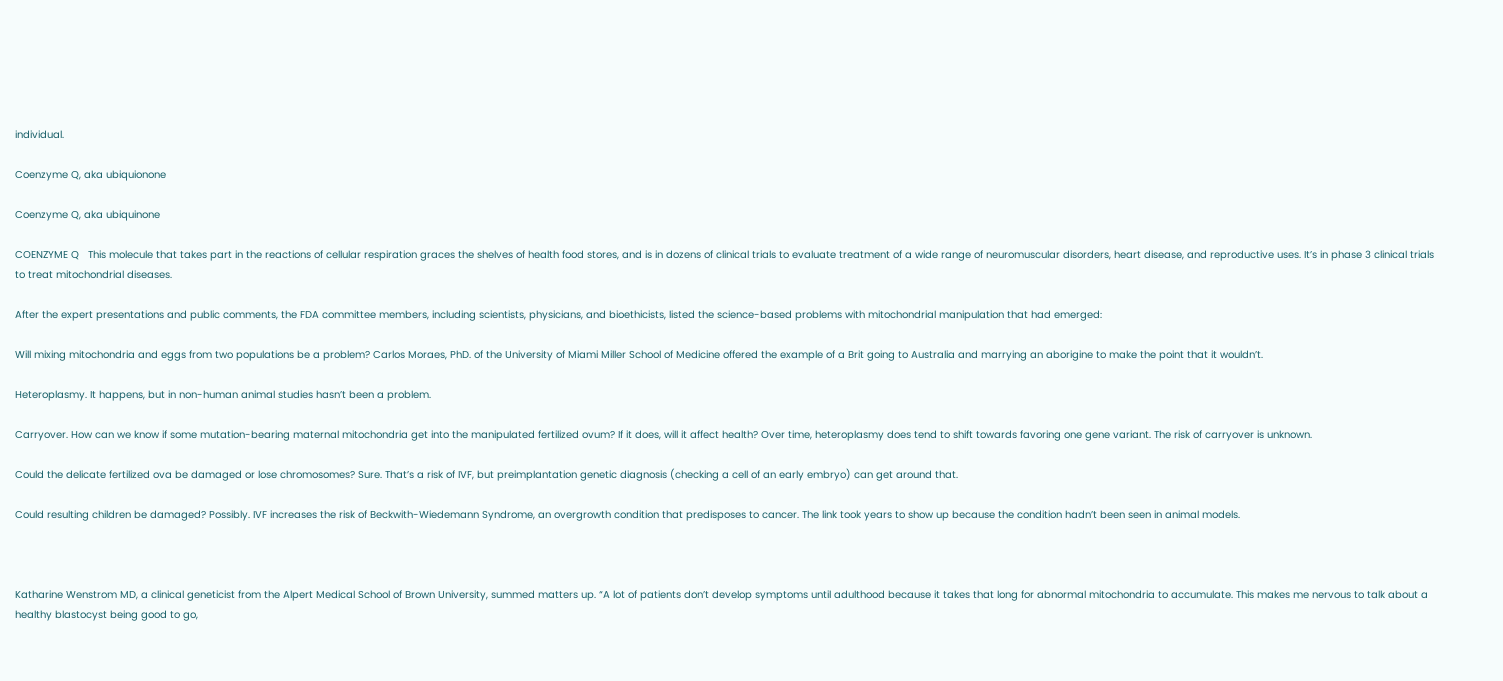individual.

Coenzyme Q, aka ubiquionone

Coenzyme Q, aka ubiquinone

COENZYME Q   This molecule that takes part in the reactions of cellular respiration graces the shelves of health food stores, and is in dozens of clinical trials to evaluate treatment of a wide range of neuromuscular disorders, heart disease, and reproductive uses. It’s in phase 3 clinical trials to treat mitochondrial diseases.

After the expert presentations and public comments, the FDA committee members, including scientists, physicians, and bioethicists, listed the science-based problems with mitochondrial manipulation that had emerged:

Will mixing mitochondria and eggs from two populations be a problem? Carlos Moraes, PhD. of the University of Miami Miller School of Medicine offered the example of a Brit going to Australia and marrying an aborigine to make the point that it wouldn’t.

Heteroplasmy. It happens, but in non-human animal studies hasn’t been a problem.

Carryover. How can we know if some mutation-bearing maternal mitochondria get into the manipulated fertilized ovum? If it does, will it affect health? Over time, heteroplasmy does tend to shift towards favoring one gene variant. The risk of carryover is unknown.

Could the delicate fertilized ova be damaged or lose chromosomes? Sure. That’s a risk of IVF, but preimplantation genetic diagnosis (checking a cell of an early embryo) can get around that.

Could resulting children be damaged? Possibly. IVF increases the risk of Beckwith-Wiedemann Syndrome, an overgrowth condition that predisposes to cancer. The link took years to show up because the condition hadn’t been seen in animal models.



Katharine Wenstrom MD, a clinical geneticist from the Alpert Medical School of Brown University, summed matters up. “A lot of patients don’t develop symptoms until adulthood because it takes that long for abnormal mitochondria to accumulate. This makes me nervous to talk about a healthy blastocyst being good to go,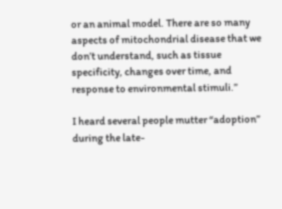or an animal model. There are so many aspects of mitochondrial disease that we don’t understand, such as tissue specificity, changes over time, and response to environmental stimuli.”

I heard several people mutter “adoption” during the late-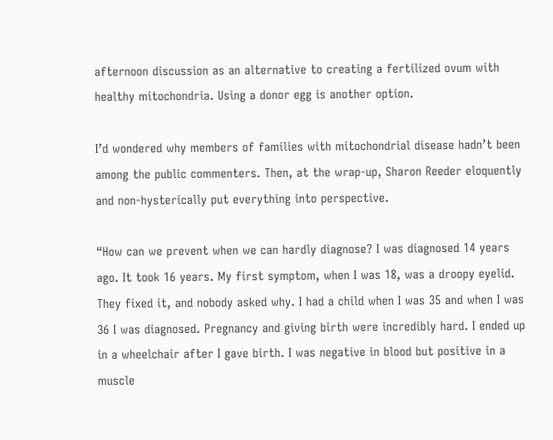afternoon discussion as an alternative to creating a fertilized ovum with healthy mitochondria. Using a donor egg is another option.

I’d wondered why members of families with mitochondrial disease hadn’t been among the public commenters. Then, at the wrap-up, Sharon Reeder eloquently and non-hysterically put everything into perspective.

“How can we prevent when we can hardly diagnose? I was diagnosed 14 years ago. It took 16 years. My first symptom, when I was 18, was a droopy eyelid. They fixed it, and nobody asked why. I had a child when I was 35 and when I was 36 I was diagnosed. Pregnancy and giving birth were incredibly hard. I ended up in a wheelchair after I gave birth. I was negative in blood but positive in a muscle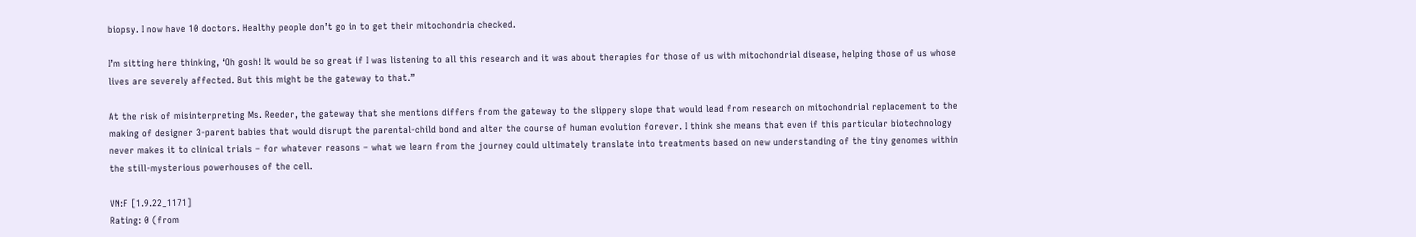biopsy. I now have 10 doctors. Healthy people don’t go in to get their mitochondria checked.

I’m sitting here thinking, ‘Oh gosh! It would be so great if I was listening to all this research and it was about therapies for those of us with mitochondrial disease, helping those of us whose lives are severely affected. But this might be the gateway to that.”

At the risk of misinterpreting Ms. Reeder, the gateway that she mentions differs from the gateway to the slippery slope that would lead from research on mitochondrial replacement to the making of designer 3-parent babies that would disrupt the parental-child bond and alter the course of human evolution forever. I think she means that even if this particular biotechnology never makes it to clinical trials – for whatever reasons – what we learn from the journey could ultimately translate into treatments based on new understanding of the tiny genomes within the still-mysterious powerhouses of the cell.

VN:F [1.9.22_1171]
Rating: 0 (from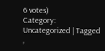6 votes)
Category: Uncategorized | Tagged ,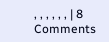, , , , , , | 8 Comments